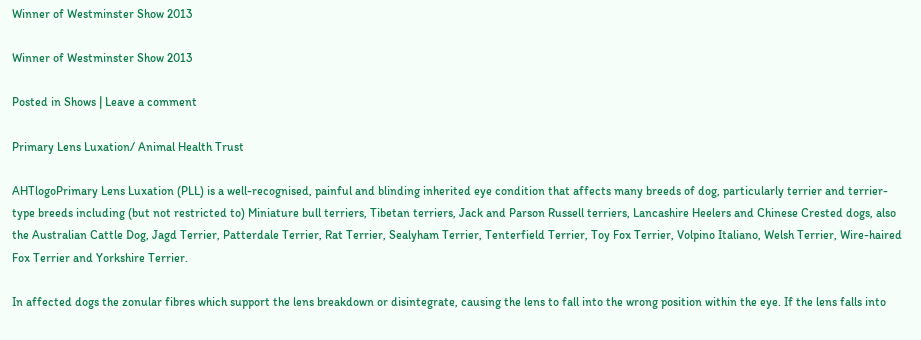Winner of Westminster Show 2013

Winner of Westminster Show 2013

Posted in Shows | Leave a comment

Primary Lens Luxation/ Animal Health Trust

AHTlogoPrimary Lens Luxation (PLL) is a well-recognised, painful and blinding inherited eye condition that affects many breeds of dog, particularly terrier and terrier-type breeds including (but not restricted to) Miniature bull terriers, Tibetan terriers, Jack and Parson Russell terriers, Lancashire Heelers and Chinese Crested dogs, also the Australian Cattle Dog, Jagd Terrier, Patterdale Terrier, Rat Terrier, Sealyham Terrier, Tenterfield Terrier, Toy Fox Terrier, Volpino Italiano, Welsh Terrier, Wire-haired Fox Terrier and Yorkshire Terrier.

In affected dogs the zonular fibres which support the lens breakdown or disintegrate, causing the lens to fall into the wrong position within the eye. If the lens falls into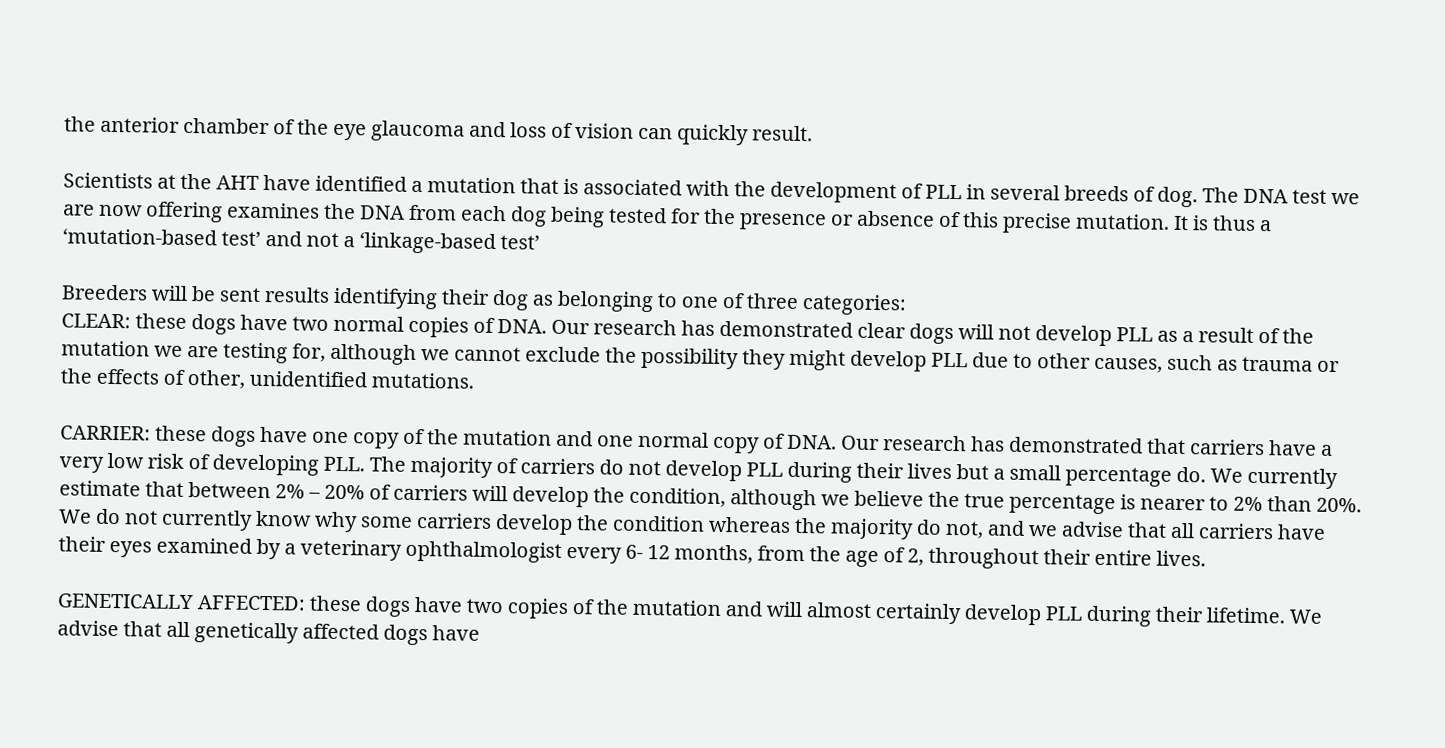the anterior chamber of the eye glaucoma and loss of vision can quickly result.

Scientists at the AHT have identified a mutation that is associated with the development of PLL in several breeds of dog. The DNA test we are now offering examines the DNA from each dog being tested for the presence or absence of this precise mutation. It is thus a ‘mutation-based test’ and not a ‘linkage-based test’

Breeders will be sent results identifying their dog as belonging to one of three categories:
CLEAR: these dogs have two normal copies of DNA. Our research has demonstrated clear dogs will not develop PLL as a result of the mutation we are testing for, although we cannot exclude the possibility they might develop PLL due to other causes, such as trauma or the effects of other, unidentified mutations.

CARRIER: these dogs have one copy of the mutation and one normal copy of DNA. Our research has demonstrated that carriers have a very low risk of developing PLL. The majority of carriers do not develop PLL during their lives but a small percentage do. We currently estimate that between 2% – 20% of carriers will develop the condition, although we believe the true percentage is nearer to 2% than 20%. We do not currently know why some carriers develop the condition whereas the majority do not, and we advise that all carriers have their eyes examined by a veterinary ophthalmologist every 6- 12 months, from the age of 2, throughout their entire lives.

GENETICALLY AFFECTED: these dogs have two copies of the mutation and will almost certainly develop PLL during their lifetime. We advise that all genetically affected dogs have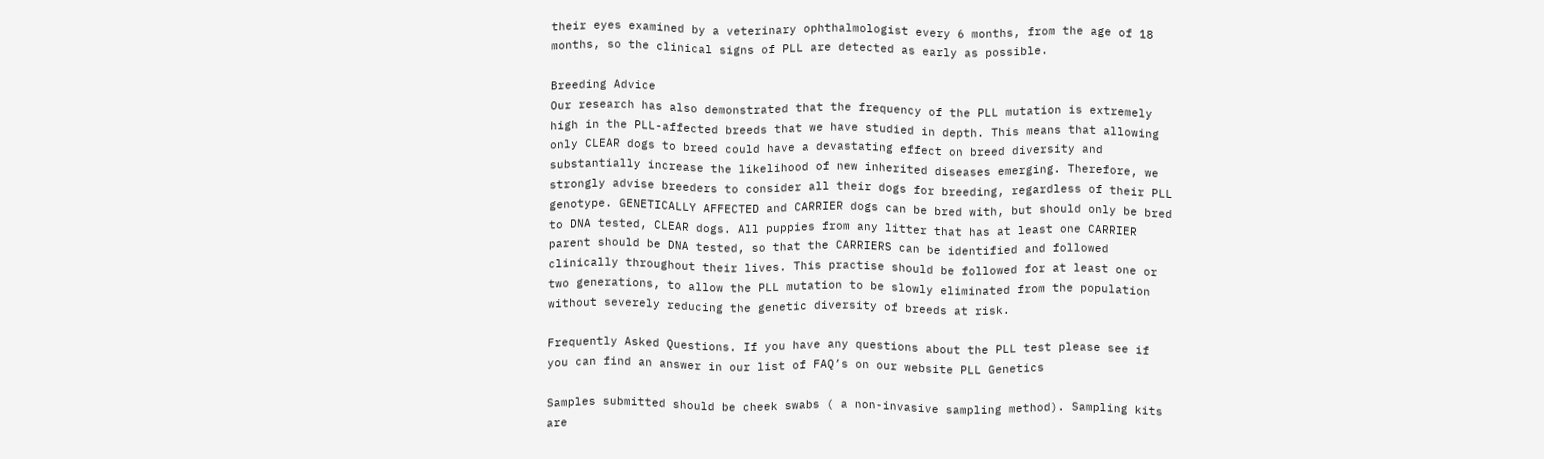their eyes examined by a veterinary ophthalmologist every 6 months, from the age of 18 months, so the clinical signs of PLL are detected as early as possible.

Breeding Advice
Our research has also demonstrated that the frequency of the PLL mutation is extremely high in the PLL-affected breeds that we have studied in depth. This means that allowing only CLEAR dogs to breed could have a devastating effect on breed diversity and substantially increase the likelihood of new inherited diseases emerging. Therefore, we strongly advise breeders to consider all their dogs for breeding, regardless of their PLL genotype. GENETICALLY AFFECTED and CARRIER dogs can be bred with, but should only be bred to DNA tested, CLEAR dogs. All puppies from any litter that has at least one CARRIER parent should be DNA tested, so that the CARRIERS can be identified and followed clinically throughout their lives. This practise should be followed for at least one or two generations, to allow the PLL mutation to be slowly eliminated from the population without severely reducing the genetic diversity of breeds at risk.

Frequently Asked Questions. If you have any questions about the PLL test please see if you can find an answer in our list of FAQ’s on our website PLL Genetics

Samples submitted should be cheek swabs ( a non-invasive sampling method). Sampling kits are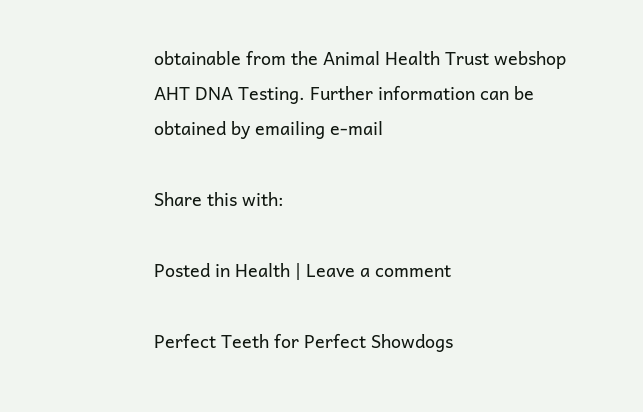obtainable from the Animal Health Trust webshop AHT DNA Testing. Further information can be obtained by emailing e-mail

Share this with:

Posted in Health | Leave a comment

Perfect Teeth for Perfect Showdogs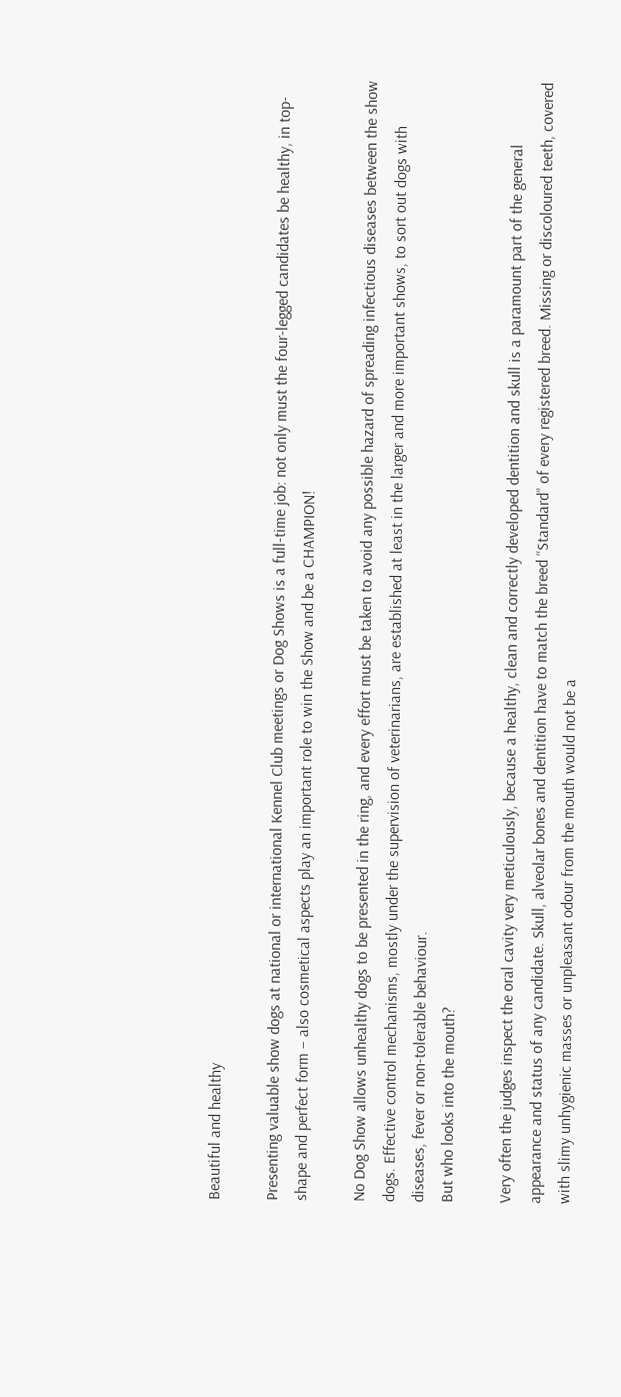Beautiful and healthy

Presenting valuable show dogs at national or international Kennel Club meetings or Dog Shows is a full-time job: not only must the four-legged candidates be healthy, in top-shape and perfect form – also cosmetical aspects play an important role to win the Show and be a CHAMPION!

No Dog Show allows unhealthy dogs to be presented in the ring, and every effort must be taken to avoid any possible hazard of spreading infectious diseases between the show dogs. Effective control mechanisms, mostly under the supervision of veterinarians, are established at least in the larger and more important shows, to sort out dogs with diseases, fever or non-tolerable behaviour.
But who looks into the mouth?

Very often the judges inspect the oral cavity very meticulously, because a healthy, clean and correctly developed dentition and skull is a paramount part of the general appearance and status of any candidate. Skull, alveolar bones and dentition have to match the breed “Standard” of every registered breed. Missing or discoloured teeth, covered with slimy unhygienic masses or unpleasant odour from the mouth would not be a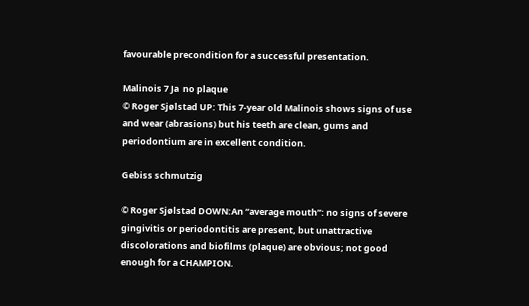favourable precondition for a successful presentation.

Malinois 7 Ja  no plaque
© Roger Sjølstad UP: This 7-year old Malinois shows signs of use and wear (abrasions) but his teeth are clean, gums and periodontium are in excellent condition.

Gebiss schmutzig

© Roger Sjølstad DOWN:An “average mouth”: no signs of severe gingivitis or periodontitis are present, but unattractive discolorations and biofilms (plaque) are obvious; not good enough for a CHAMPION.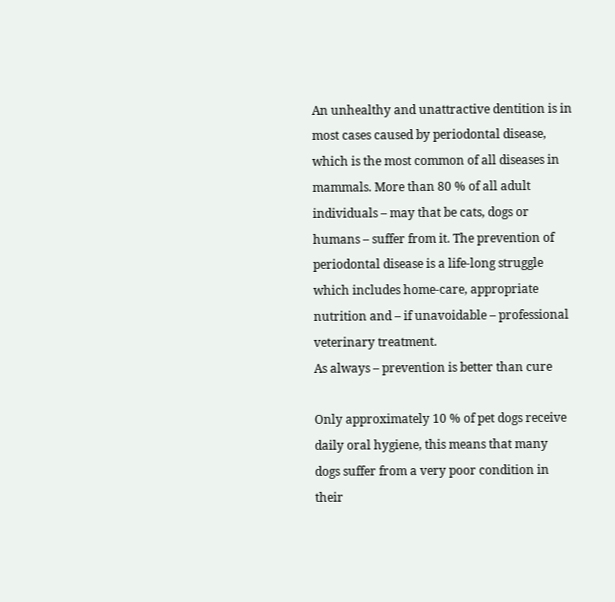An unhealthy and unattractive dentition is in most cases caused by periodontal disease, which is the most common of all diseases in mammals. More than 80 % of all adult individuals – may that be cats, dogs or humans – suffer from it. The prevention of periodontal disease is a life-long struggle which includes home-care, appropriate nutrition and – if unavoidable – professional veterinary treatment.
As always – prevention is better than cure

Only approximately 10 % of pet dogs receive daily oral hygiene, this means that many dogs suffer from a very poor condition in their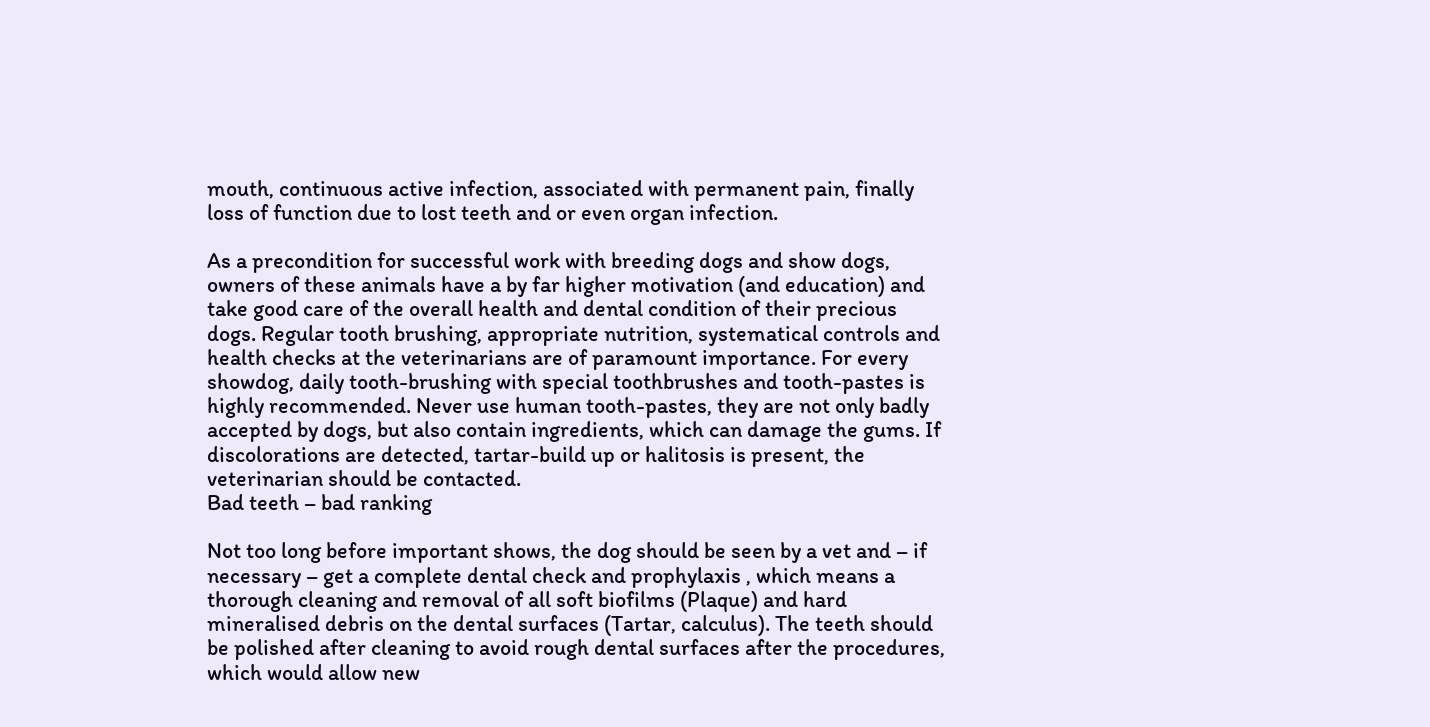mouth, continuous active infection, associated with permanent pain, finally loss of function due to lost teeth and or even organ infection.

As a precondition for successful work with breeding dogs and show dogs, owners of these animals have a by far higher motivation (and education) and take good care of the overall health and dental condition of their precious dogs. Regular tooth brushing, appropriate nutrition, systematical controls and health checks at the veterinarians are of paramount importance. For every showdog, daily tooth-brushing with special toothbrushes and tooth-pastes is highly recommended. Never use human tooth-pastes, they are not only badly accepted by dogs, but also contain ingredients, which can damage the gums. If discolorations are detected, tartar-build up or halitosis is present, the veterinarian should be contacted.
Bad teeth – bad ranking

Not too long before important shows, the dog should be seen by a vet and – if necessary – get a complete dental check and prophylaxis , which means a thorough cleaning and removal of all soft biofilms (Plaque) and hard mineralised debris on the dental surfaces (Tartar, calculus). The teeth should be polished after cleaning to avoid rough dental surfaces after the procedures, which would allow new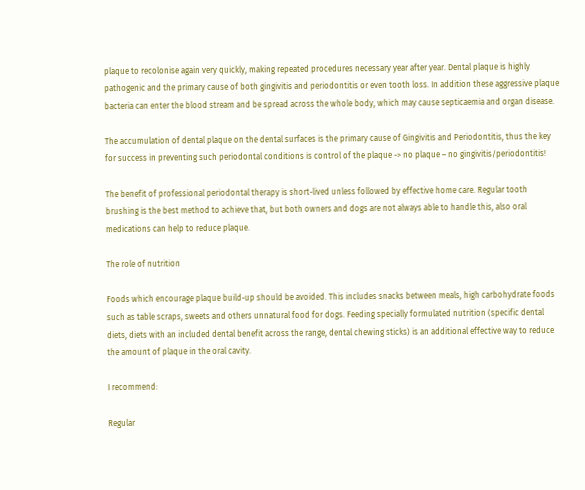plaque to recolonise again very quickly, making repeated procedures necessary year after year. Dental plaque is highly pathogenic and the primary cause of both gingivitis and periodontitis or even tooth loss. In addition these aggressive plaque bacteria can enter the blood stream and be spread across the whole body, which may cause septicaemia and organ disease.

The accumulation of dental plaque on the dental surfaces is the primary cause of Gingivitis and Periodontitis, thus the key for success in preventing such periodontal conditions is control of the plaque -> no plaque – no gingivitis/periodontitis!

The benefit of professional periodontal therapy is short-lived unless followed by effective home care. Regular tooth brushing is the best method to achieve that, but both owners and dogs are not always able to handle this, also oral medications can help to reduce plaque.

The role of nutrition

Foods which encourage plaque build-up should be avoided. This includes snacks between meals, high carbohydrate foods such as table scraps, sweets and others unnatural food for dogs. Feeding specially formulated nutrition (specific dental diets, diets with an included dental benefit across the range, dental chewing sticks) is an additional effective way to reduce the amount of plaque in the oral cavity.

I recommend:

Regular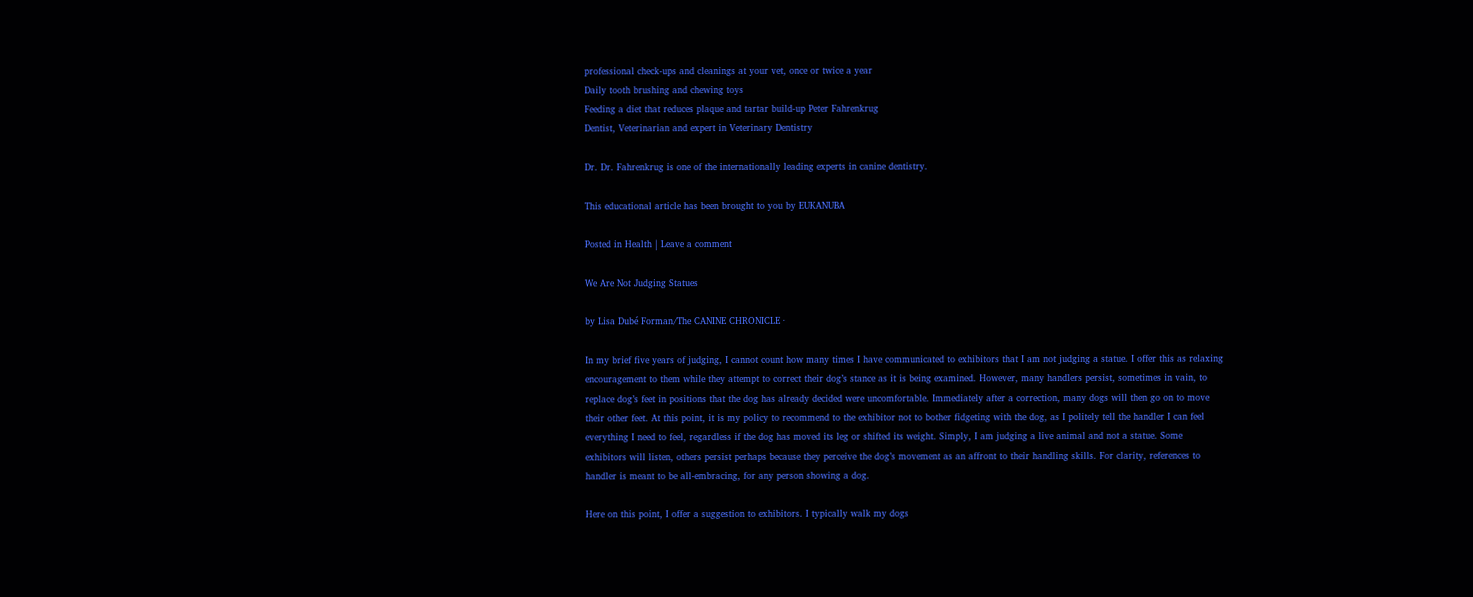professional check-ups and cleanings at your vet, once or twice a year
Daily tooth brushing and chewing toys
Feeding a diet that reduces plaque and tartar build-up Peter Fahrenkrug
Dentist, Veterinarian and expert in Veterinary Dentistry

Dr. Dr. Fahrenkrug is one of the internationally leading experts in canine dentistry.

This educational article has been brought to you by EUKANUBA

Posted in Health | Leave a comment

We Are Not Judging Statues

by Lisa Dubé Forman/The CANINE CHRONICLE ·

In my brief five years of judging, I cannot count how many times I have communicated to exhibitors that I am not judging a statue. I offer this as relaxing encouragement to them while they attempt to correct their dog’s stance as it is being examined. However, many handlers persist, sometimes in vain, to replace dog’s feet in positions that the dog has already decided were uncomfortable. Immediately after a correction, many dogs will then go on to move their other feet. At this point, it is my policy to recommend to the exhibitor not to bother fidgeting with the dog, as I politely tell the handler I can feel everything I need to feel, regardless if the dog has moved its leg or shifted its weight. Simply, I am judging a live animal and not a statue. Some exhibitors will listen, others persist perhaps because they perceive the dog’s movement as an affront to their handling skills. For clarity, references to handler is meant to be all-embracing, for any person showing a dog.

Here on this point, I offer a suggestion to exhibitors. I typically walk my dogs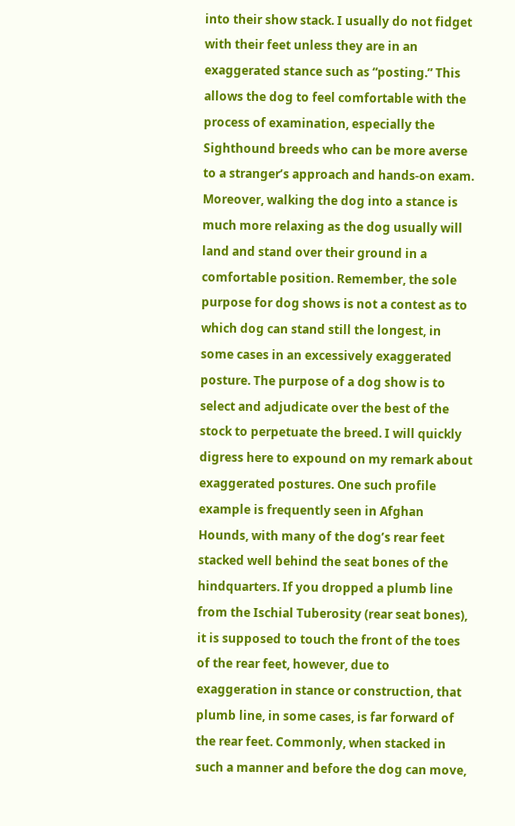into their show stack. I usually do not fidget with their feet unless they are in an exaggerated stance such as “posting.” This allows the dog to feel comfortable with the process of examination, especially the Sighthound breeds who can be more averse to a stranger’s approach and hands-on exam. Moreover, walking the dog into a stance is much more relaxing as the dog usually will land and stand over their ground in a comfortable position. Remember, the sole purpose for dog shows is not a contest as to which dog can stand still the longest, in some cases in an excessively exaggerated posture. The purpose of a dog show is to select and adjudicate over the best of the stock to perpetuate the breed. I will quickly digress here to expound on my remark about exaggerated postures. One such profile example is frequently seen in Afghan Hounds, with many of the dog’s rear feet stacked well behind the seat bones of the hindquarters. If you dropped a plumb line from the Ischial Tuberosity (rear seat bones), it is supposed to touch the front of the toes of the rear feet, however, due to exaggeration in stance or construction, that plumb line, in some cases, is far forward of the rear feet. Commonly, when stacked in such a manner and before the dog can move,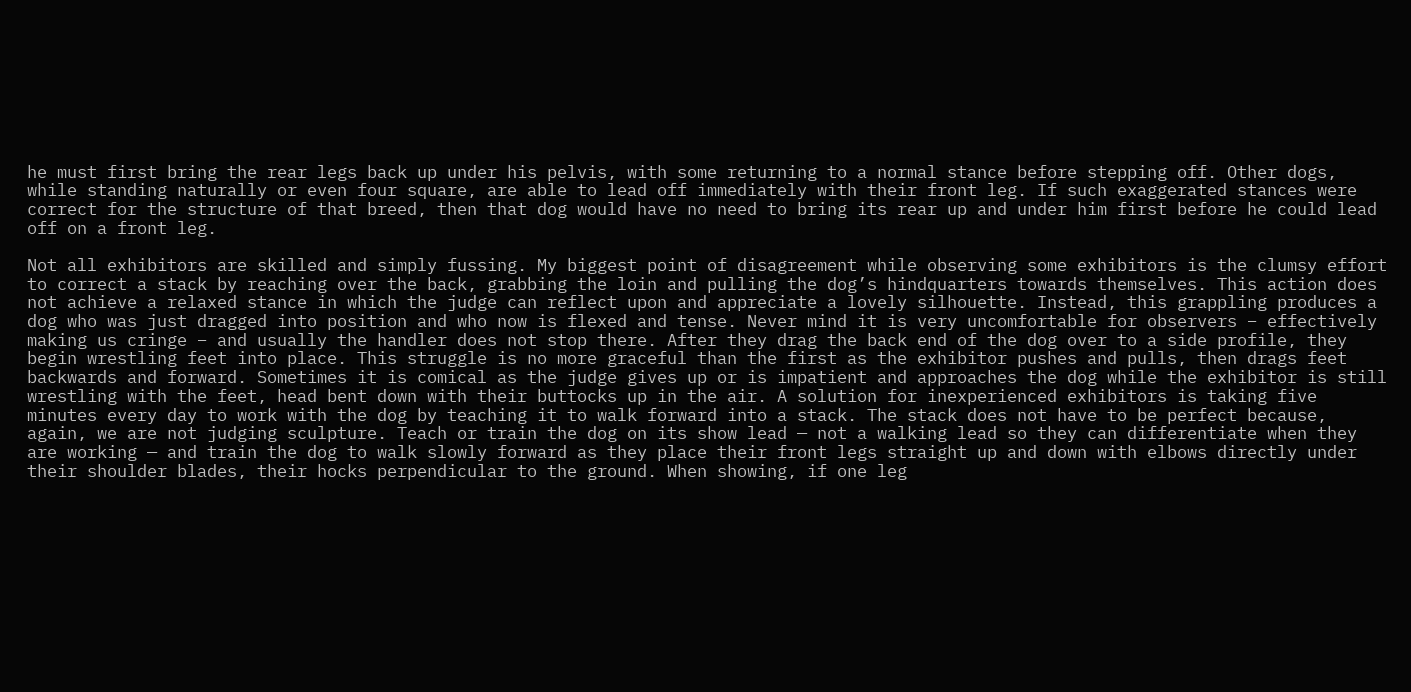he must first bring the rear legs back up under his pelvis, with some returning to a normal stance before stepping off. Other dogs, while standing naturally or even four square, are able to lead off immediately with their front leg. If such exaggerated stances were correct for the structure of that breed, then that dog would have no need to bring its rear up and under him first before he could lead off on a front leg.

Not all exhibitors are skilled and simply fussing. My biggest point of disagreement while observing some exhibitors is the clumsy effort to correct a stack by reaching over the back, grabbing the loin and pulling the dog’s hindquarters towards themselves. This action does not achieve a relaxed stance in which the judge can reflect upon and appreciate a lovely silhouette. Instead, this grappling produces a dog who was just dragged into position and who now is flexed and tense. Never mind it is very uncomfortable for observers – effectively making us cringe – and usually the handler does not stop there. After they drag the back end of the dog over to a side profile, they begin wrestling feet into place. This struggle is no more graceful than the first as the exhibitor pushes and pulls, then drags feet backwards and forward. Sometimes it is comical as the judge gives up or is impatient and approaches the dog while the exhibitor is still wrestling with the feet, head bent down with their buttocks up in the air. A solution for inexperienced exhibitors is taking five minutes every day to work with the dog by teaching it to walk forward into a stack. The stack does not have to be perfect because, again, we are not judging sculpture. Teach or train the dog on its show lead — not a walking lead so they can differentiate when they are working — and train the dog to walk slowly forward as they place their front legs straight up and down with elbows directly under their shoulder blades, their hocks perpendicular to the ground. When showing, if one leg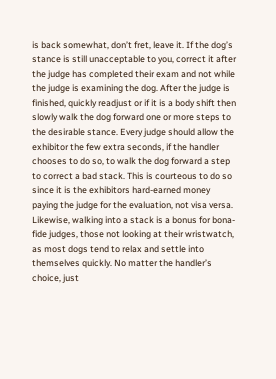is back somewhat, don’t fret, leave it. If the dog’s stance is still unacceptable to you, correct it after the judge has completed their exam and not while the judge is examining the dog. After the judge is finished, quickly readjust or if it is a body shift then slowly walk the dog forward one or more steps to the desirable stance. Every judge should allow the exhibitor the few extra seconds, if the handler chooses to do so, to walk the dog forward a step to correct a bad stack. This is courteous to do so since it is the exhibitors hard-earned money paying the judge for the evaluation, not visa versa. Likewise, walking into a stack is a bonus for bona-fide judges, those not looking at their wristwatch, as most dogs tend to relax and settle into themselves quickly. No matter the handler’s choice, just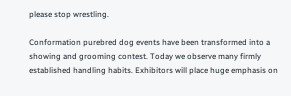please stop wrestling.

Conformation purebred dog events have been transformed into a showing and grooming contest. Today we observe many firmly established handling habits. Exhibitors will place huge emphasis on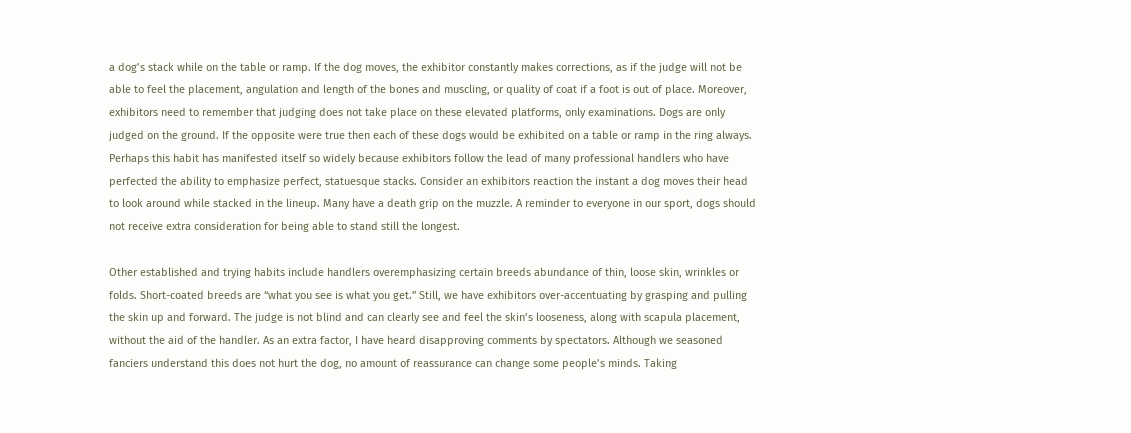a dog’s stack while on the table or ramp. If the dog moves, the exhibitor constantly makes corrections, as if the judge will not be able to feel the placement, angulation and length of the bones and muscling, or quality of coat if a foot is out of place. Moreover, exhibitors need to remember that judging does not take place on these elevated platforms, only examinations. Dogs are only judged on the ground. If the opposite were true then each of these dogs would be exhibited on a table or ramp in the ring always. Perhaps this habit has manifested itself so widely because exhibitors follow the lead of many professional handlers who have perfected the ability to emphasize perfect, statuesque stacks. Consider an exhibitors reaction the instant a dog moves their head to look around while stacked in the lineup. Many have a death grip on the muzzle. A reminder to everyone in our sport, dogs should not receive extra consideration for being able to stand still the longest.

Other established and trying habits include handlers overemphasizing certain breeds abundance of thin, loose skin, wrinkles or folds. Short-coated breeds are “what you see is what you get.” Still, we have exhibitors over-accentuating by grasping and pulling the skin up and forward. The judge is not blind and can clearly see and feel the skin’s looseness, along with scapula placement, without the aid of the handler. As an extra factor, I have heard disapproving comments by spectators. Although we seasoned fanciers understand this does not hurt the dog, no amount of reassurance can change some people’s minds. Taking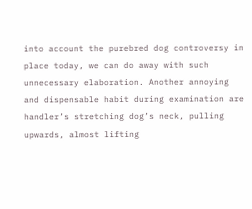into account the purebred dog controversy in place today, we can do away with such unnecessary elaboration. Another annoying and dispensable habit during examination are handler’s stretching dog’s neck, pulling upwards, almost lifting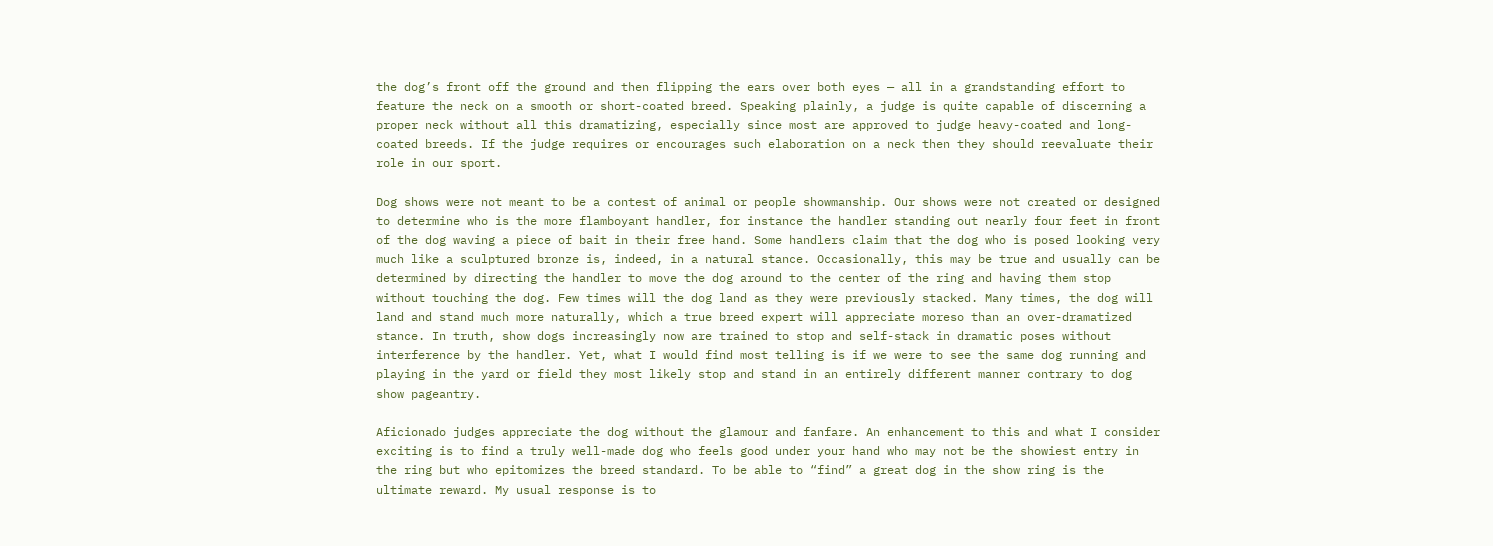the dog’s front off the ground and then flipping the ears over both eyes — all in a grandstanding effort to feature the neck on a smooth or short-coated breed. Speaking plainly, a judge is quite capable of discerning a proper neck without all this dramatizing, especially since most are approved to judge heavy-coated and long-coated breeds. If the judge requires or encourages such elaboration on a neck then they should reevaluate their role in our sport.

Dog shows were not meant to be a contest of animal or people showmanship. Our shows were not created or designed to determine who is the more flamboyant handler, for instance the handler standing out nearly four feet in front of the dog waving a piece of bait in their free hand. Some handlers claim that the dog who is posed looking very much like a sculptured bronze is, indeed, in a natural stance. Occasionally, this may be true and usually can be determined by directing the handler to move the dog around to the center of the ring and having them stop without touching the dog. Few times will the dog land as they were previously stacked. Many times, the dog will land and stand much more naturally, which a true breed expert will appreciate moreso than an over-dramatized stance. In truth, show dogs increasingly now are trained to stop and self-stack in dramatic poses without interference by the handler. Yet, what I would find most telling is if we were to see the same dog running and playing in the yard or field they most likely stop and stand in an entirely different manner contrary to dog show pageantry.

Aficionado judges appreciate the dog without the glamour and fanfare. An enhancement to this and what I consider exciting is to find a truly well-made dog who feels good under your hand who may not be the showiest entry in the ring but who epitomizes the breed standard. To be able to “find” a great dog in the show ring is the ultimate reward. My usual response is to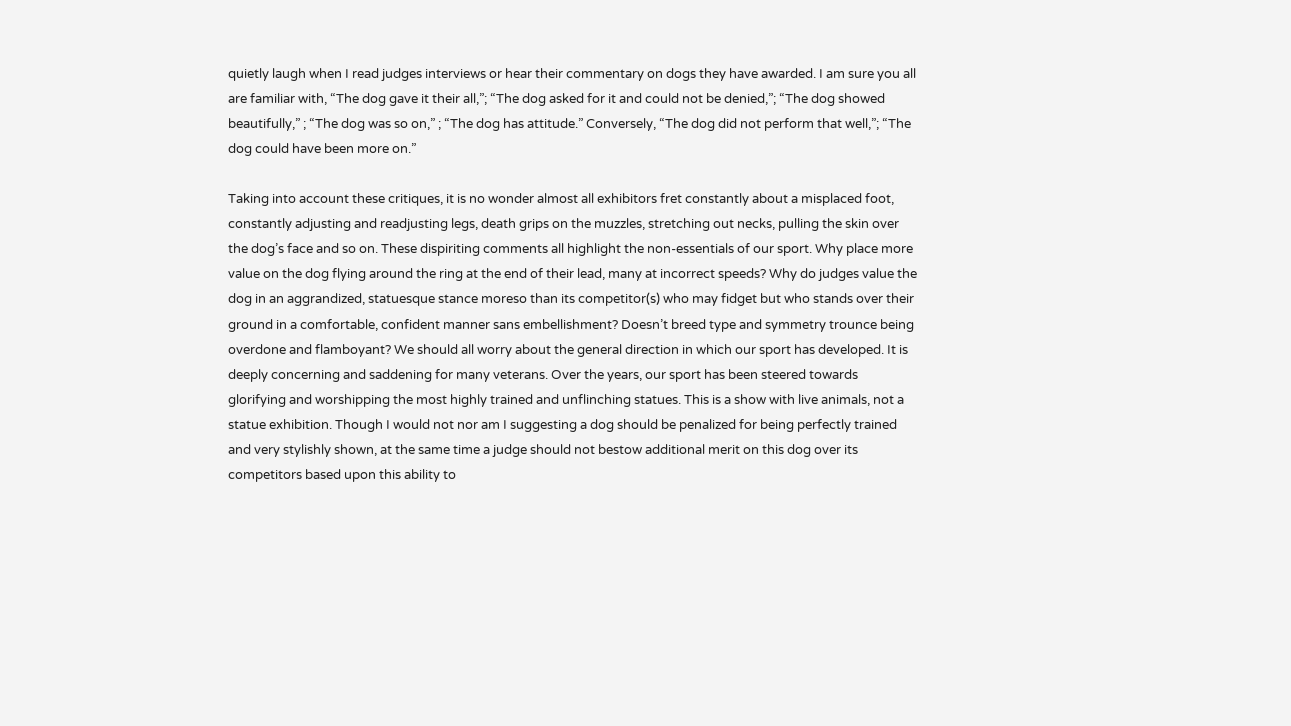quietly laugh when I read judges interviews or hear their commentary on dogs they have awarded. I am sure you all are familiar with, “The dog gave it their all,”; “The dog asked for it and could not be denied,”; “The dog showed beautifully,” ; “The dog was so on,” ; “The dog has attitude.” Conversely, “The dog did not perform that well,”; “The dog could have been more on.”

Taking into account these critiques, it is no wonder almost all exhibitors fret constantly about a misplaced foot, constantly adjusting and readjusting legs, death grips on the muzzles, stretching out necks, pulling the skin over the dog’s face and so on. These dispiriting comments all highlight the non-essentials of our sport. Why place more value on the dog flying around the ring at the end of their lead, many at incorrect speeds? Why do judges value the dog in an aggrandized, statuesque stance moreso than its competitor(s) who may fidget but who stands over their ground in a comfortable, confident manner sans embellishment? Doesn’t breed type and symmetry trounce being overdone and flamboyant? We should all worry about the general direction in which our sport has developed. It is deeply concerning and saddening for many veterans. Over the years, our sport has been steered towards glorifying and worshipping the most highly trained and unflinching statues. This is a show with live animals, not a statue exhibition. Though I would not nor am I suggesting a dog should be penalized for being perfectly trained and very stylishly shown, at the same time a judge should not bestow additional merit on this dog over its competitors based upon this ability to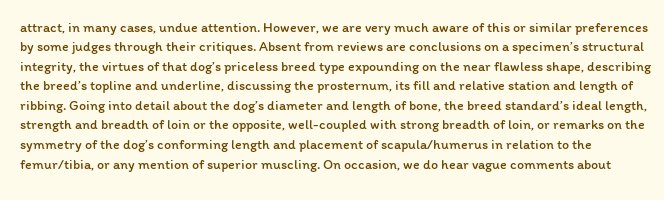attract, in many cases, undue attention. However, we are very much aware of this or similar preferences by some judges through their critiques. Absent from reviews are conclusions on a specimen’s structural integrity, the virtues of that dog’s priceless breed type expounding on the near flawless shape, describing the breed’s topline and underline, discussing the prosternum, its fill and relative station and length of ribbing. Going into detail about the dog’s diameter and length of bone, the breed standard’s ideal length, strength and breadth of loin or the opposite, well-coupled with strong breadth of loin, or remarks on the symmetry of the dog’s conforming length and placement of scapula/humerus in relation to the femur/tibia, or any mention of superior muscling. On occasion, we do hear vague comments about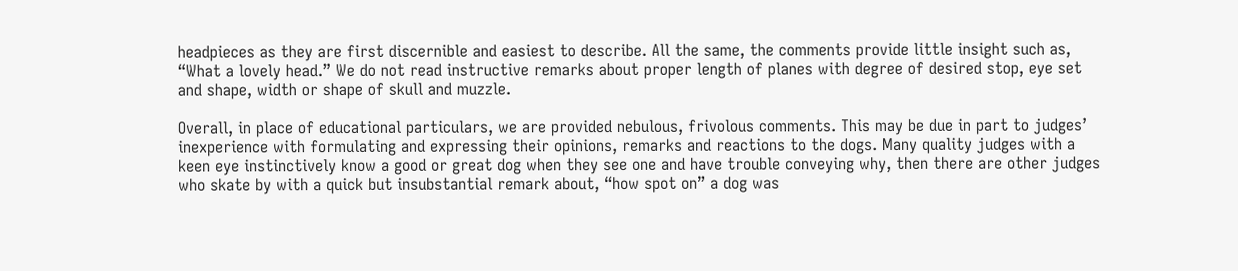headpieces as they are first discernible and easiest to describe. All the same, the comments provide little insight such as, “What a lovely head.” We do not read instructive remarks about proper length of planes with degree of desired stop, eye set and shape, width or shape of skull and muzzle.

Overall, in place of educational particulars, we are provided nebulous, frivolous comments. This may be due in part to judges’ inexperience with formulating and expressing their opinions, remarks and reactions to the dogs. Many quality judges with a keen eye instinctively know a good or great dog when they see one and have trouble conveying why, then there are other judges who skate by with a quick but insubstantial remark about, “how spot on” a dog was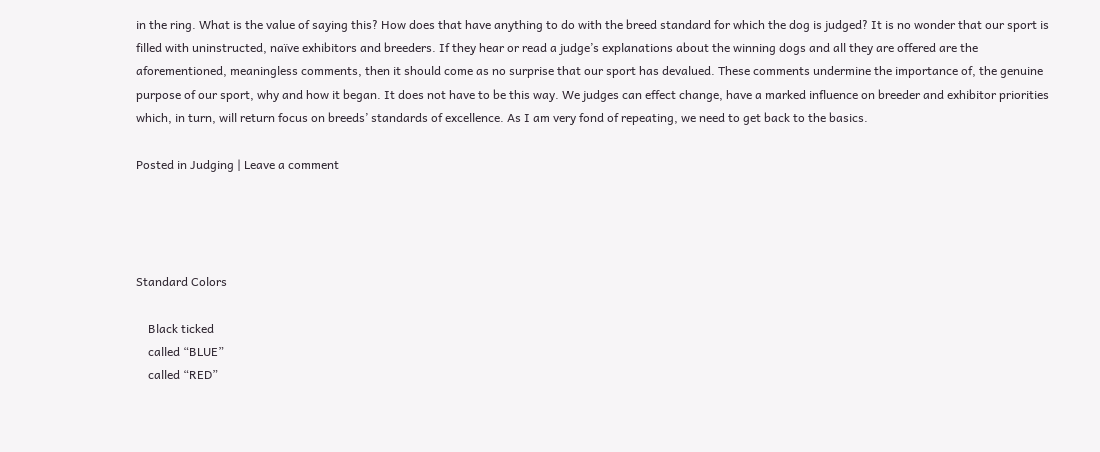in the ring. What is the value of saying this? How does that have anything to do with the breed standard for which the dog is judged? It is no wonder that our sport is filled with uninstructed, naïve exhibitors and breeders. If they hear or read a judge’s explanations about the winning dogs and all they are offered are the aforementioned, meaningless comments, then it should come as no surprise that our sport has devalued. These comments undermine the importance of, the genuine purpose of our sport, why and how it began. It does not have to be this way. We judges can effect change, have a marked influence on breeder and exhibitor priorities which, in turn, will return focus on breeds’ standards of excellence. As I am very fond of repeating, we need to get back to the basics.

Posted in Judging | Leave a comment




Standard Colors

    Black ticked
    called “BLUE”
    called “RED”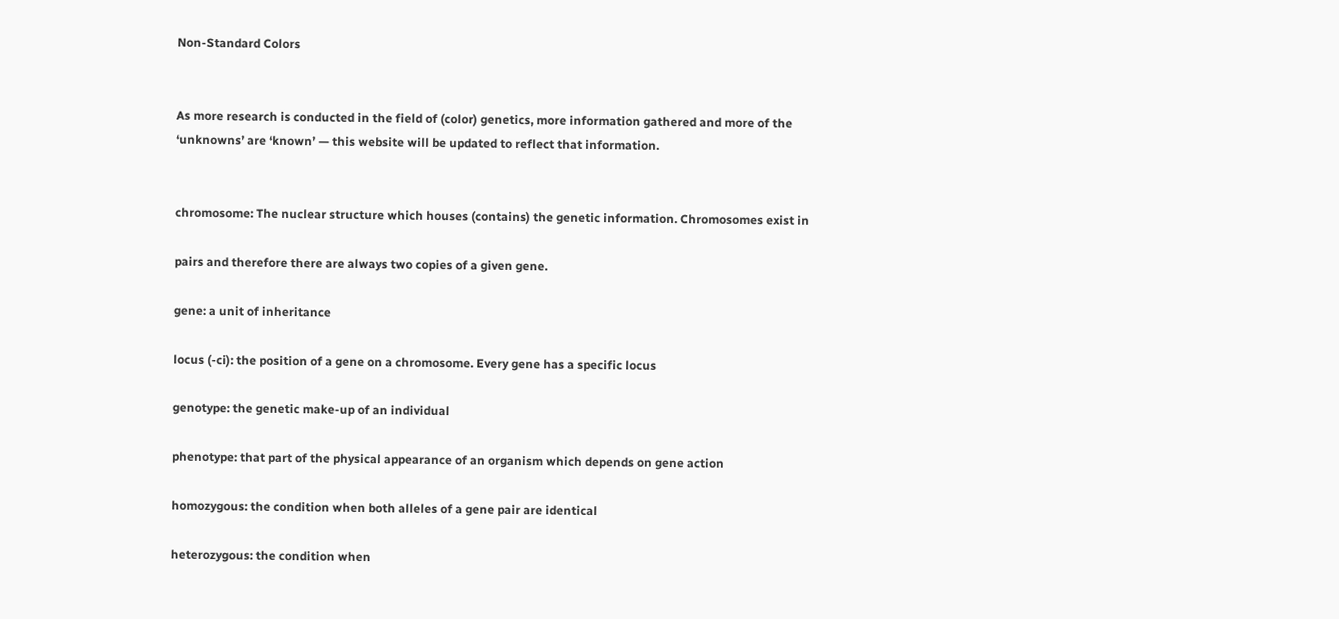Non-Standard Colors


As more research is conducted in the field of (color) genetics, more information gathered and more of the
‘unknowns’ are ‘known’ — this website will be updated to reflect that information.


chromosome: The nuclear structure which houses (contains) the genetic information. Chromosomes exist in

pairs and therefore there are always two copies of a given gene.

gene: a unit of inheritance

locus (-ci): the position of a gene on a chromosome. Every gene has a specific locus

genotype: the genetic make-up of an individual

phenotype: that part of the physical appearance of an organism which depends on gene action

homozygous: the condition when both alleles of a gene pair are identical

heterozygous: the condition when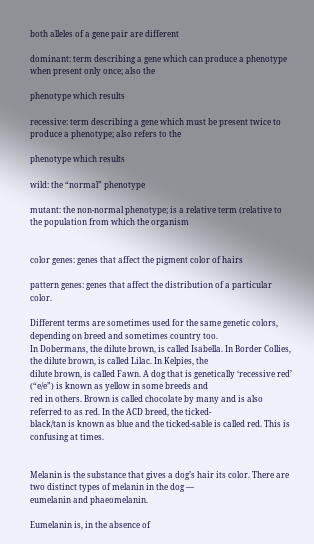both alleles of a gene pair are different

dominant: term describing a gene which can produce a phenotype when present only once; also the

phenotype which results

recessive: term describing a gene which must be present twice to produce a phenotype; also refers to the

phenotype which results

wild: the “normal” phenotype

mutant: the non-normal phenotype; is a relative term (relative to the population from which the organism


color genes: genes that affect the pigment color of hairs

pattern genes: genes that affect the distribution of a particular color.

Different terms are sometimes used for the same genetic colors, depending on breed and sometimes country too.
In Dobermans, the dilute brown, is called Isabella. In Border Collies, the dilute brown, is called Lilac. In Kelpies, the
dilute brown, is called Fawn. A dog that is genetically ‘recessive red’ (“e/e”) is known as yellow in some breeds and
red in others. Brown is called chocolate by many and is also referred to as red. In the ACD breed, the ticked-
black/tan is known as blue and the ticked-sable is called red. This is confusing at times.


Melanin is the substance that gives a dog’s hair its color. There are two distinct types of melanin in the dog —
eumelanin and phaeomelanin.

Eumelanin is, in the absence of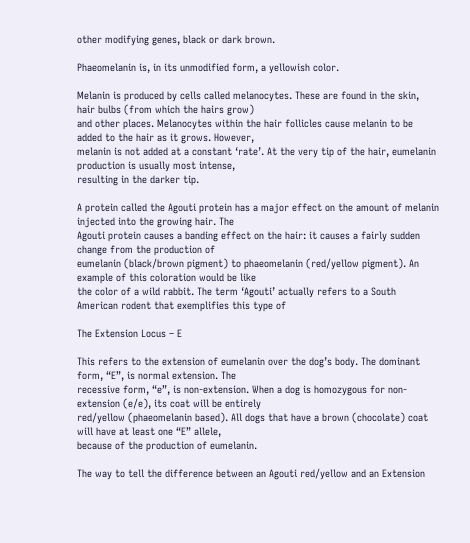other modifying genes, black or dark brown.

Phaeomelanin is, in its unmodified form, a yellowish color.

Melanin is produced by cells called melanocytes. These are found in the skin, hair bulbs (from which the hairs grow)
and other places. Melanocytes within the hair follicles cause melanin to be added to the hair as it grows. However,
melanin is not added at a constant ‘rate’. At the very tip of the hair, eumelanin production is usually most intense,
resulting in the darker tip.

A protein called the Agouti protein has a major effect on the amount of melanin injected into the growing hair. The
Agouti protein causes a banding effect on the hair: it causes a fairly sudden change from the production of
eumelanin (black/brown pigment) to phaeomelanin (red/yellow pigment). An example of this coloration would be like
the color of a wild rabbit. The term ‘Agouti’ actually refers to a South American rodent that exemplifies this type of

The Extension Locus – E

This refers to the extension of eumelanin over the dog’s body. The dominant form, “E”, is normal extension. The
recessive form, “e”, is non-extension. When a dog is homozygous for non-extension (e/e), its coat will be entirely
red/yellow (phaeomelanin based). All dogs that have a brown (chocolate) coat will have at least one “E” allele,
because of the production of eumelanin.

The way to tell the difference between an Agouti red/yellow and an Extension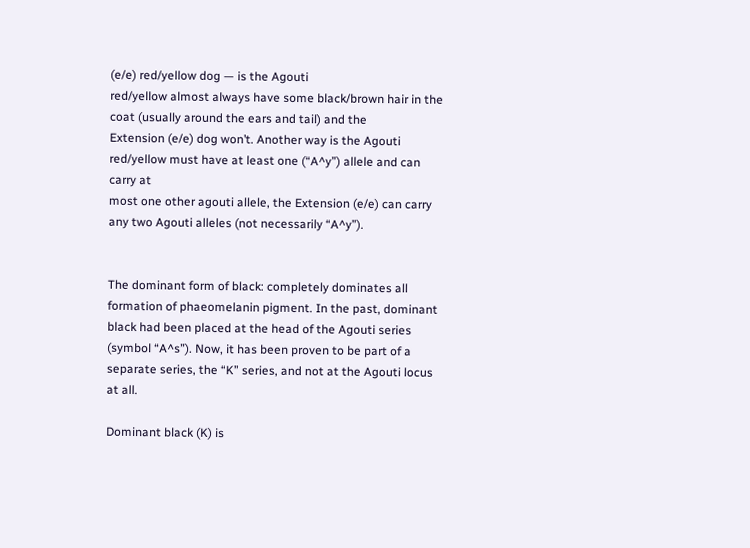(e/e) red/yellow dog — is the Agouti
red/yellow almost always have some black/brown hair in the coat (usually around the ears and tail) and the
Extension (e/e) dog won’t. Another way is the Agouti red/yellow must have at least one (“A^y”) allele and can carry at
most one other agouti allele, the Extension (e/e) can carry any two Agouti alleles (not necessarily “A^y”).


The dominant form of black: completely dominates all formation of phaeomelanin pigment. In the past, dominant
black had been placed at the head of the Agouti series (symbol “A^s”). Now, it has been proven to be part of a
separate series, the “K” series, and not at the Agouti locus at all.

Dominant black (K) is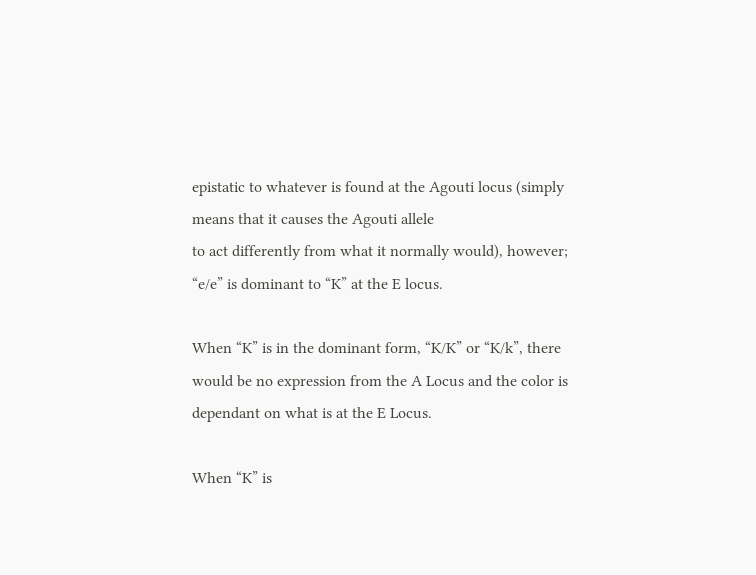epistatic to whatever is found at the Agouti locus (simply means that it causes the Agouti allele
to act differently from what it normally would), however; “e/e” is dominant to “K” at the E locus.

When “K” is in the dominant form, “K/K” or “K/k”, there would be no expression from the A Locus and the color is
dependant on what is at the E Locus.

When “K” is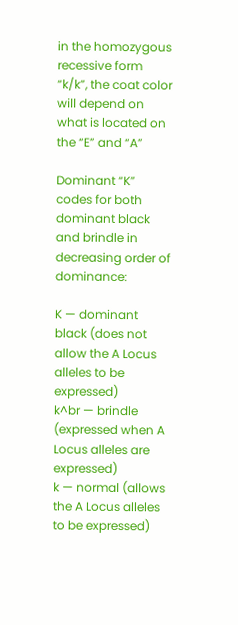in the homozygous recessive form “k/k”, the coat color will depend on what is located on the “E” and “A”

Dominant “K” codes for both dominant black and brindle in decreasing order of dominance:

K — dominant black (does not allow the A Locus alleles to be expressed)
k^br — brindle (expressed when A Locus alleles are expressed)
k — normal (allows the A Locus alleles to be expressed)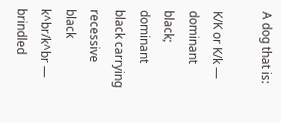A dog that is:

K/K or K/k — dominant black; dominant black carrying recessive black
k^br/k^br — brindled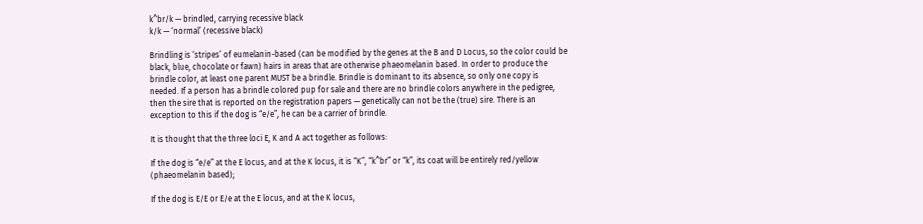k^br/k — brindled, carrying recessive black
k/k — ‘normal’ (recessive black)

Brindling is ‘stripes’ of eumelanin-based (can be modified by the genes at the B and D Locus, so the color could be
black, blue, chocolate or fawn) hairs in areas that are otherwise phaeomelanin based. In order to produce the
brindle color, at least one parent MUST be a brindle. Brindle is dominant to its absence, so only one copy is
needed. If a person has a brindle colored pup for sale and there are no brindle colors anywhere in the pedigree,
then the sire that is reported on the registration papers — genetically can not be the (true) sire. There is an
exception to this if the dog is “e/e”, he can be a carrier of brindle.

It is thought that the three loci E, K and A act together as follows:

If the dog is “e/e” at the E locus, and at the K locus, it is “K”, “k^br” or “k”, its coat will be entirely red/yellow
(phaeomelanin based);

If the dog is E/E or E/e at the E locus, and at the K locus,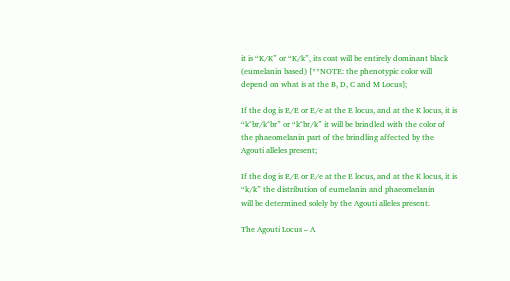it is “K/K” or “K/k”, its coat will be entirely dominant black
(eumelanin based) [**NOTE: the phenotypic color will depend on what is at the B, D, C and M Locus];

If the dog is E/E or E/e at the E locus, and at the K locus, it is “k^br/k^br” or “k^br/k” it will be brindled with the color of
the phaeomelanin part of the brindling affected by the Agouti alleles present;

If the dog is E/E or E/e at the E locus, and at the K locus, it is “k/k” the distribution of eumelanin and phaeomelanin
will be determined solely by the Agouti alleles present.

The Agouti Locus – A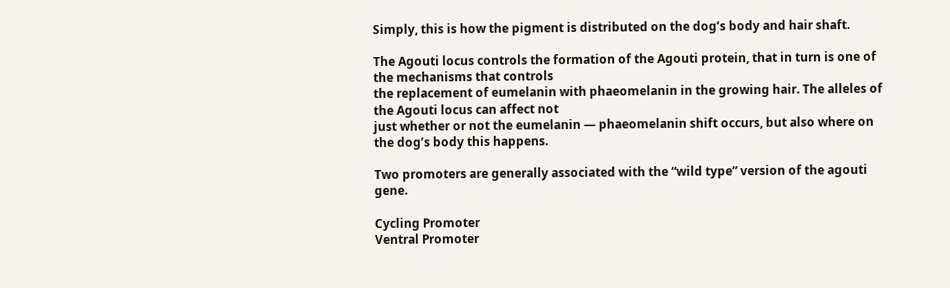Simply, this is how the pigment is distributed on the dog’s body and hair shaft.

The Agouti locus controls the formation of the Agouti protein, that in turn is one of the mechanisms that controls
the replacement of eumelanin with phaeomelanin in the growing hair. The alleles of the Agouti locus can affect not
just whether or not the eumelanin — phaeomelanin shift occurs, but also where on the dog’s body this happens.

Two promoters are generally associated with the “wild type” version of the agouti gene.

Cycling Promoter
Ventral Promoter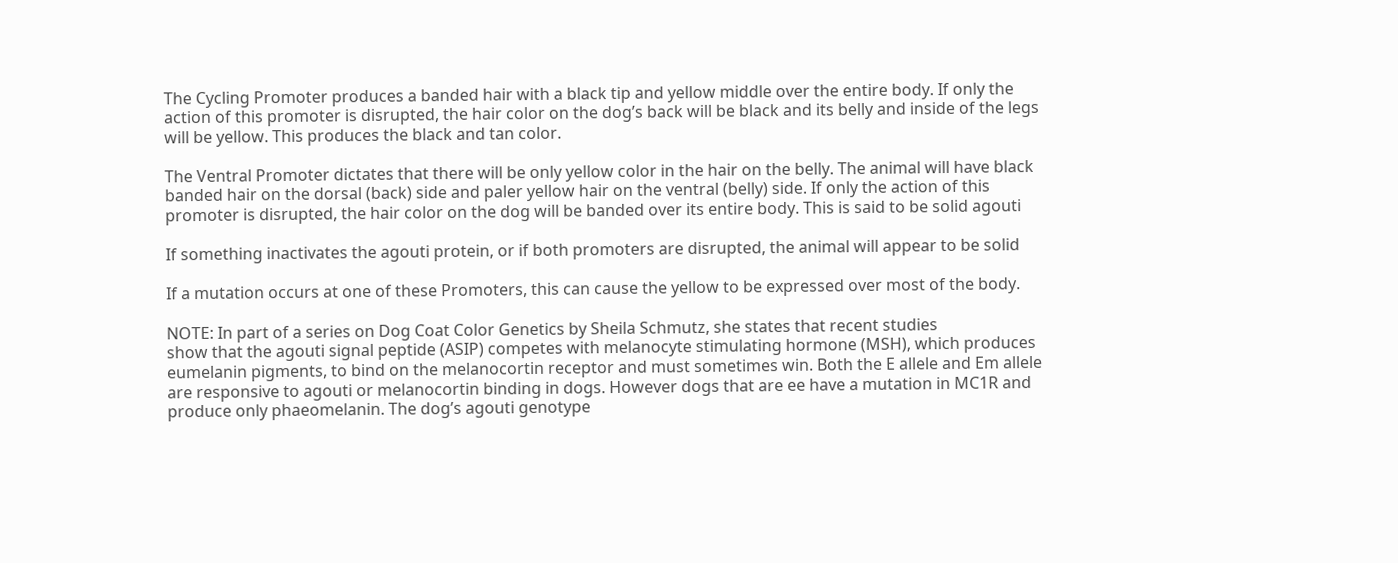The Cycling Promoter produces a banded hair with a black tip and yellow middle over the entire body. If only the
action of this promoter is disrupted, the hair color on the dog’s back will be black and its belly and inside of the legs
will be yellow. This produces the black and tan color.

The Ventral Promoter dictates that there will be only yellow color in the hair on the belly. The animal will have black
banded hair on the dorsal (back) side and paler yellow hair on the ventral (belly) side. If only the action of this
promoter is disrupted, the hair color on the dog will be banded over its entire body. This is said to be solid agouti

If something inactivates the agouti protein, or if both promoters are disrupted, the animal will appear to be solid

If a mutation occurs at one of these Promoters, this can cause the yellow to be expressed over most of the body.

NOTE: In part of a series on Dog Coat Color Genetics by Sheila Schmutz, she states that recent studies
show that the agouti signal peptide (ASIP) competes with melanocyte stimulating hormone (MSH), which produces
eumelanin pigments, to bind on the melanocortin receptor and must sometimes win. Both the E allele and Em allele
are responsive to agouti or melanocortin binding in dogs. However dogs that are ee have a mutation in MC1R and
produce only phaeomelanin. The dog’s agouti genotype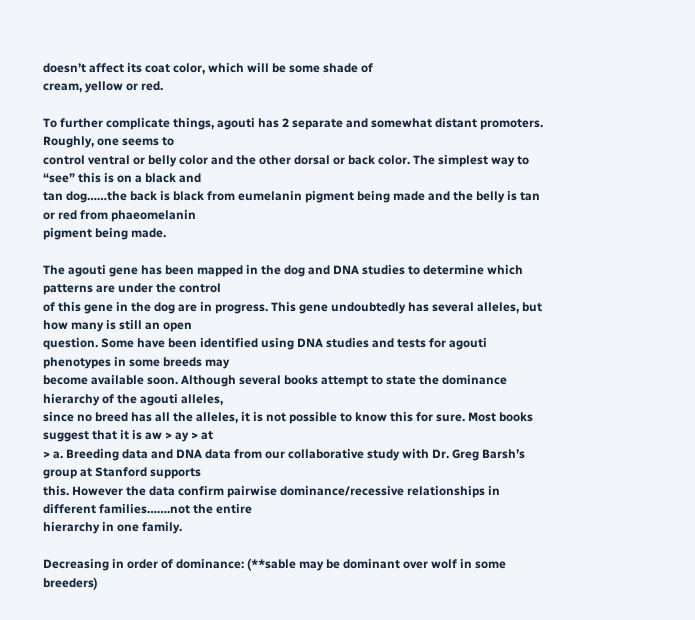doesn’t affect its coat color, which will be some shade of
cream, yellow or red.

To further complicate things, agouti has 2 separate and somewhat distant promoters. Roughly, one seems to
control ventral or belly color and the other dorsal or back color. The simplest way to “see” this is on a black and
tan dog……the back is black from eumelanin pigment being made and the belly is tan or red from phaeomelanin
pigment being made.

The agouti gene has been mapped in the dog and DNA studies to determine which patterns are under the control
of this gene in the dog are in progress. This gene undoubtedly has several alleles, but how many is still an open
question. Some have been identified using DNA studies and tests for agouti phenotypes in some breeds may
become available soon. Although several books attempt to state the dominance hierarchy of the agouti alleles,
since no breed has all the alleles, it is not possible to know this for sure. Most books suggest that it is aw > ay > at
> a. Breeding data and DNA data from our collaborative study with Dr. Greg Barsh’s group at Stanford supports
this. However the data confirm pairwise dominance/recessive relationships in different families…….not the entire
hierarchy in one family.

Decreasing in order of dominance: (**sable may be dominant over wolf in some breeders)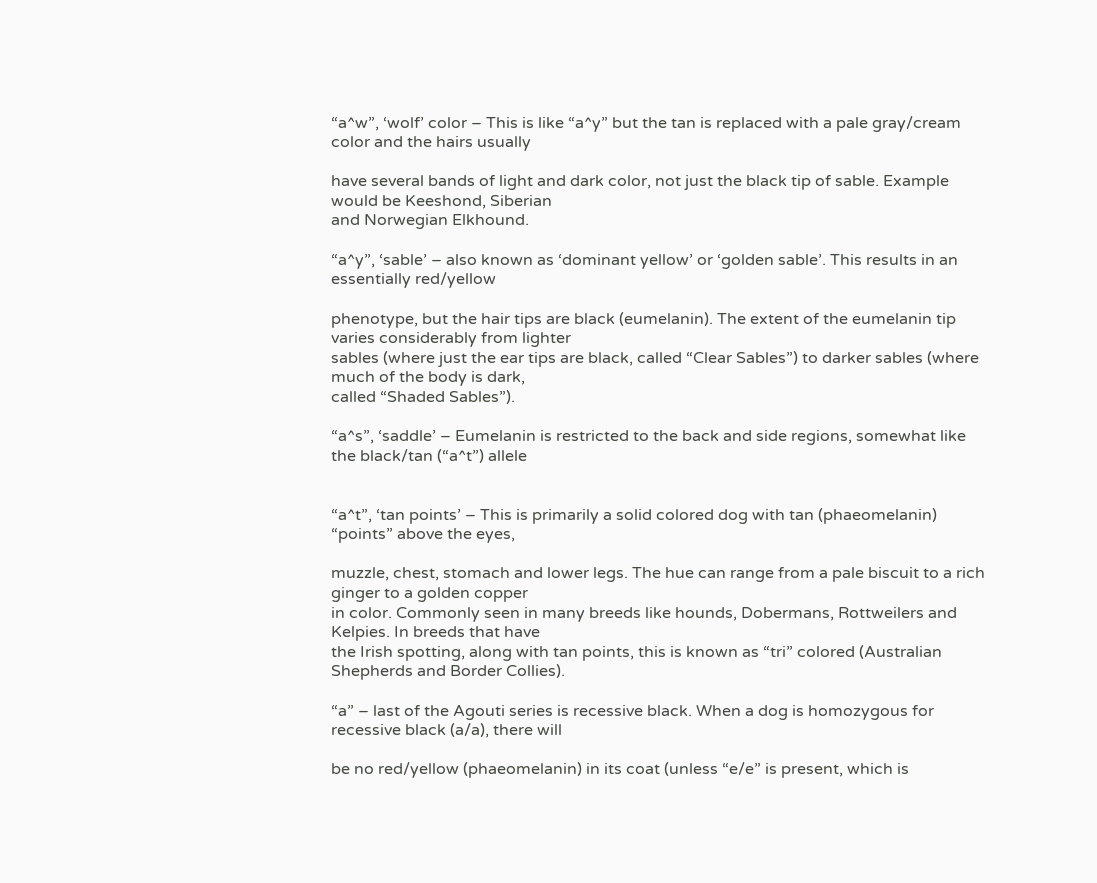“a^w”, ‘wolf’ color – This is like “a^y” but the tan is replaced with a pale gray/cream color and the hairs usually

have several bands of light and dark color, not just the black tip of sable. Example would be Keeshond, Siberian
and Norwegian Elkhound.

“a^y”, ‘sable’ – also known as ‘dominant yellow’ or ‘golden sable’. This results in an essentially red/yellow

phenotype, but the hair tips are black (eumelanin). The extent of the eumelanin tip varies considerably from lighter
sables (where just the ear tips are black, called “Clear Sables”) to darker sables (where much of the body is dark,
called “Shaded Sables”).

“a^s”, ‘saddle’ – Eumelanin is restricted to the back and side regions, somewhat like the black/tan (“a^t”) allele


“a^t”, ‘tan points’ – This is primarily a solid colored dog with tan (phaeomelanin) “points” above the eyes,

muzzle, chest, stomach and lower legs. The hue can range from a pale biscuit to a rich ginger to a golden copper
in color. Commonly seen in many breeds like hounds, Dobermans, Rottweilers and Kelpies. In breeds that have
the Irish spotting, along with tan points, this is known as “tri” colored (Australian Shepherds and Border Collies).

“a” – last of the Agouti series is recessive black. When a dog is homozygous for recessive black (a/a), there will

be no red/yellow (phaeomelanin) in its coat (unless “e/e” is present, which is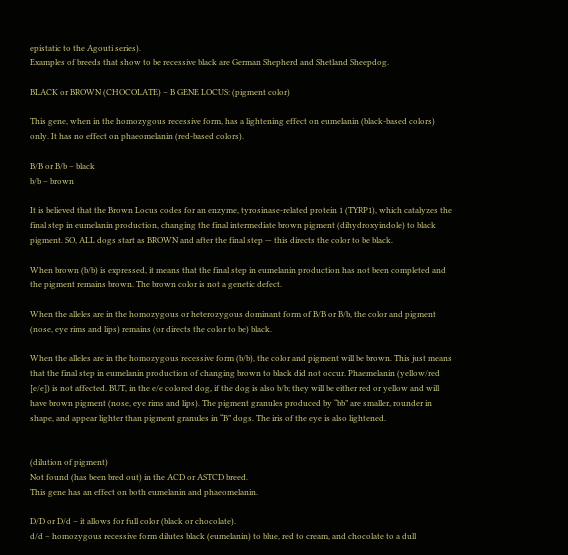epistatic to the Agouti series).
Examples of breeds that show to be recessive black are German Shepherd and Shetland Sheepdog.

BLACK or BROWN (CHOCOLATE) – B GENE LOCUS: (pigment color)

This gene, when in the homozygous recessive form, has a lightening effect on eumelanin (black-based colors)
only. It has no effect on phaeomelanin (red-based colors).

B/B or B/b – black
b/b – brown

It is believed that the Brown Locus codes for an enzyme, tyrosinase-related protein 1 (TYRP1), which catalyzes the
final step in eumelanin production, changing the final intermediate brown pigment (dihydroxyindole) to black
pigment. SO, ALL dogs start as BROWN and after the final step — this directs the color to be black.

When brown (b/b) is expressed, it means that the final step in eumelanin production has not been completed and
the pigment remains brown. The brown color is not a genetic defect.

When the alleles are in the homozygous or heterozygous dominant form of B/B or B/b, the color and pigment
(nose, eye rims and lips) remains (or directs the color to be) black.

When the alleles are in the homozygous recessive form (b/b), the color and pigment will be brown. This just means
that the final step in eumelanin production of changing brown to black did not occur. Phaemelanin (yellow/red
[e/e]) is not affected. BUT, in the e/e colored dog, if the dog is also b/b; they will be either red or yellow and will
have brown pigment (nose, eye rims and lips). The pigment granules produced by “bb” are smaller, rounder in
shape, and appear lighter than pigment granules in “B” dogs. The iris of the eye is also lightened.


(dilution of pigment)
Not found (has been bred out) in the ACD or ASTCD breed.
This gene has an effect on both eumelanin and phaeomelanin.

D/D or D/d – it allows for full color (black or chocolate).
d/d – homozygous recessive form dilutes black (eumelanin) to blue, red to cream, and chocolate to a dull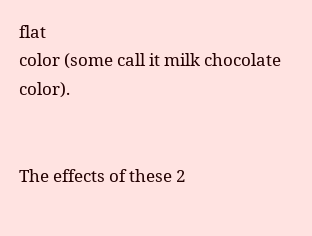flat
color (some call it milk chocolate color).


The effects of these 2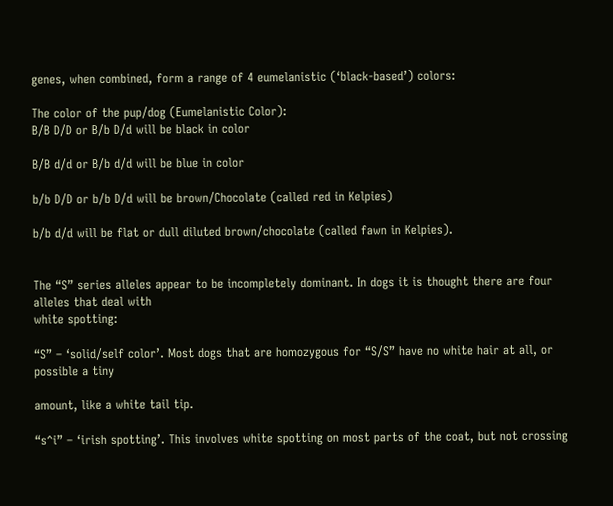genes, when combined, form a range of 4 eumelanistic (‘black-based’) colors:

The color of the pup/dog (Eumelanistic Color):
B/B D/D or B/b D/d will be black in color

B/B d/d or B/b d/d will be blue in color

b/b D/D or b/b D/d will be brown/Chocolate (called red in Kelpies)

b/b d/d will be flat or dull diluted brown/chocolate (called fawn in Kelpies).


The “S” series alleles appear to be incompletely dominant. In dogs it is thought there are four alleles that deal with
white spotting:

“S” – ‘solid/self color’. Most dogs that are homozygous for “S/S” have no white hair at all, or possible a tiny

amount, like a white tail tip.

“s^i” – ‘irish spotting’. This involves white spotting on most parts of the coat, but not crossing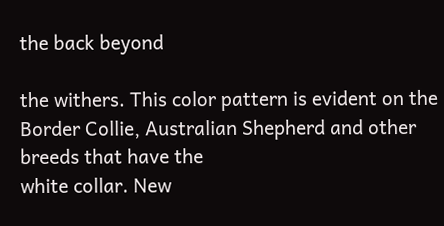the back beyond

the withers. This color pattern is evident on the Border Collie, Australian Shepherd and other breeds that have the
white collar. New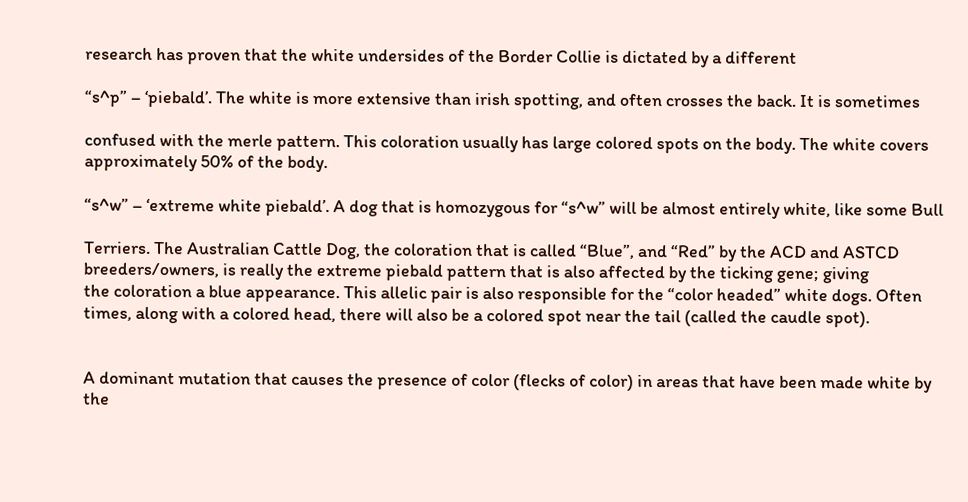research has proven that the white undersides of the Border Collie is dictated by a different

“s^p” – ‘piebald’. The white is more extensive than irish spotting, and often crosses the back. It is sometimes

confused with the merle pattern. This coloration usually has large colored spots on the body. The white covers
approximately 50% of the body.

“s^w” – ‘extreme white piebald’. A dog that is homozygous for “s^w” will be almost entirely white, like some Bull

Terriers. The Australian Cattle Dog, the coloration that is called “Blue”, and “Red” by the ACD and ASTCD
breeders/owners, is really the extreme piebald pattern that is also affected by the ticking gene; giving
the coloration a blue appearance. This allelic pair is also responsible for the “color headed” white dogs. Often
times, along with a colored head, there will also be a colored spot near the tail (called the caudle spot).


A dominant mutation that causes the presence of color (flecks of color) in areas that have been made white by the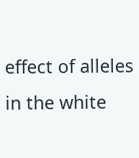effect of alleles in the white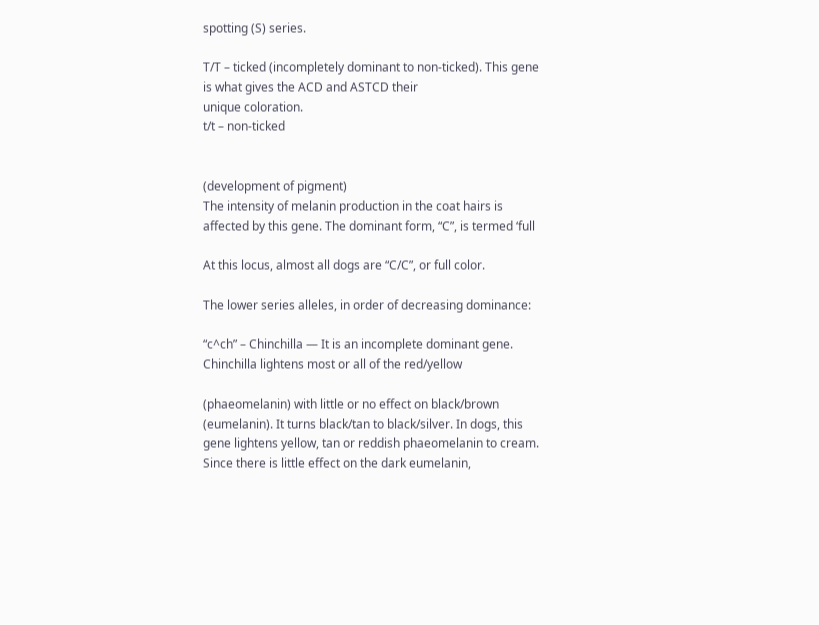spotting (S) series.

T/T – ticked (incompletely dominant to non-ticked). This gene is what gives the ACD and ASTCD their
unique coloration.
t/t – non-ticked


(development of pigment)
The intensity of melanin production in the coat hairs is affected by this gene. The dominant form, “C”, is termed ‘full

At this locus, almost all dogs are “C/C”, or full color.

The lower series alleles, in order of decreasing dominance:

“c^ch” – Chinchilla — It is an incomplete dominant gene. Chinchilla lightens most or all of the red/yellow

(phaeomelanin) with little or no effect on black/brown (eumelanin). It turns black/tan to black/silver. In dogs, this
gene lightens yellow, tan or reddish phaeomelanin to cream. Since there is little effect on the dark eumelanin,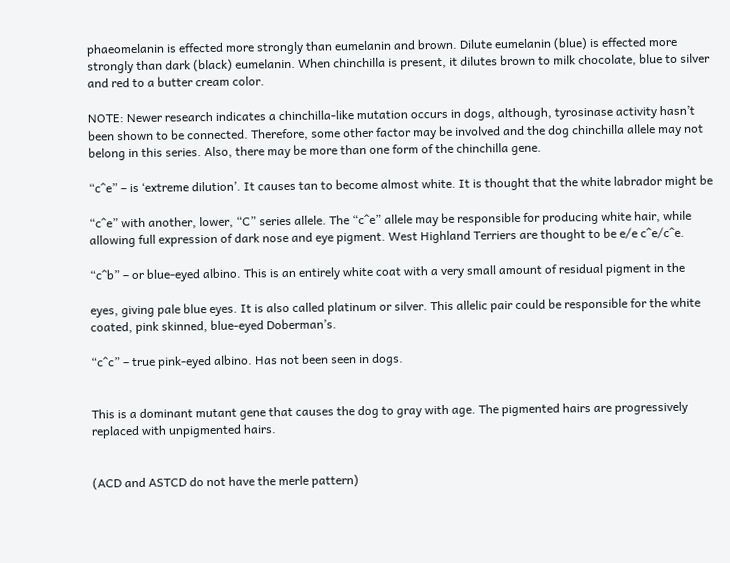phaeomelanin is effected more strongly than eumelanin and brown. Dilute eumelanin (blue) is effected more
strongly than dark (black) eumelanin. When chinchilla is present, it dilutes brown to milk chocolate, blue to silver
and red to a butter cream color.

NOTE: Newer research indicates a chinchilla-like mutation occurs in dogs, although, tyrosinase activity hasn’t
been shown to be connected. Therefore, some other factor may be involved and the dog chinchilla allele may not
belong in this series. Also, there may be more than one form of the chinchilla gene.

“c^e” – is ‘extreme dilution’. It causes tan to become almost white. It is thought that the white labrador might be

“c^e” with another, lower, “C” series allele. The “c^e” allele may be responsible for producing white hair, while
allowing full expression of dark nose and eye pigment. West Highland Terriers are thought to be e/e c^e/c^e.

“c^b” – or blue-eyed albino. This is an entirely white coat with a very small amount of residual pigment in the

eyes, giving pale blue eyes. It is also called platinum or silver. This allelic pair could be responsible for the white
coated, pink skinned, blue-eyed Doberman’s.

“c^c” – true pink-eyed albino. Has not been seen in dogs.


This is a dominant mutant gene that causes the dog to gray with age. The pigmented hairs are progressively
replaced with unpigmented hairs.


(ACD and ASTCD do not have the merle pattern)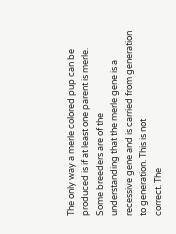The only way a merle colored pup can be produced is if at least one parent is merle. Some breeders are of the
understanding that the merle gene is a recessive gene and is carried from generation to generation. This is not
correct. The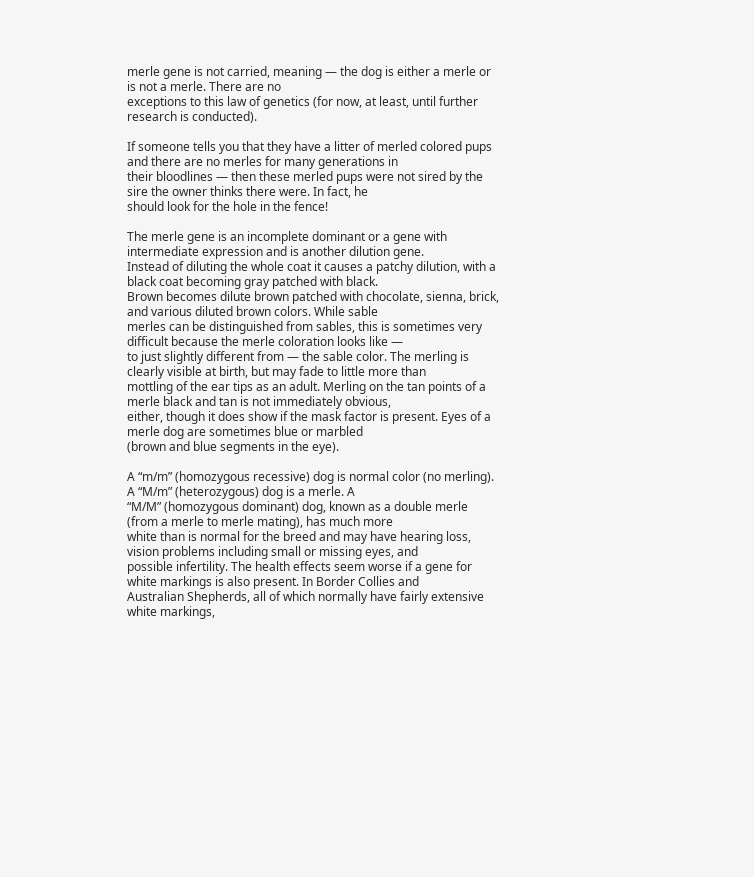merle gene is not carried, meaning — the dog is either a merle or is not a merle. There are no
exceptions to this law of genetics (for now, at least, until further research is conducted).

If someone tells you that they have a litter of merled colored pups and there are no merles for many generations in
their bloodlines — then these merled pups were not sired by the sire the owner thinks there were. In fact, he
should look for the hole in the fence!

The merle gene is an incomplete dominant or a gene with intermediate expression and is another dilution gene.
Instead of diluting the whole coat it causes a patchy dilution, with a black coat becoming gray patched with black.
Brown becomes dilute brown patched with chocolate, sienna, brick, and various diluted brown colors. While sable
merles can be distinguished from sables, this is sometimes very difficult because the merle coloration looks like —
to just slightly different from — the sable color. The merling is clearly visible at birth, but may fade to little more than
mottling of the ear tips as an adult. Merling on the tan points of a merle black and tan is not immediately obvious,
either, though it does show if the mask factor is present. Eyes of a merle dog are sometimes blue or marbled
(brown and blue segments in the eye).

A “m/m” (homozygous recessive) dog is normal color (no merling). A “M/m” (heterozygous) dog is a merle. A
“M/M” (homozygous dominant) dog, known as a double merle (from a merle to merle mating), has much more
white than is normal for the breed and may have hearing loss, vision problems including small or missing eyes, and
possible infertility. The health effects seem worse if a gene for white markings is also present. In Border Collies and
Australian Shepherds, all of which normally have fairly extensive white markings,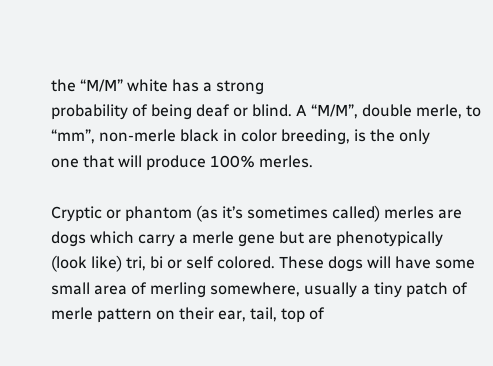the “M/M” white has a strong
probability of being deaf or blind. A “M/M”, double merle, to “mm”, non-merle black in color breeding, is the only
one that will produce 100% merles.

Cryptic or phantom (as it’s sometimes called) merles are dogs which carry a merle gene but are phenotypically
(look like) tri, bi or self colored. These dogs will have some small area of merling somewhere, usually a tiny patch of
merle pattern on their ear, tail, top of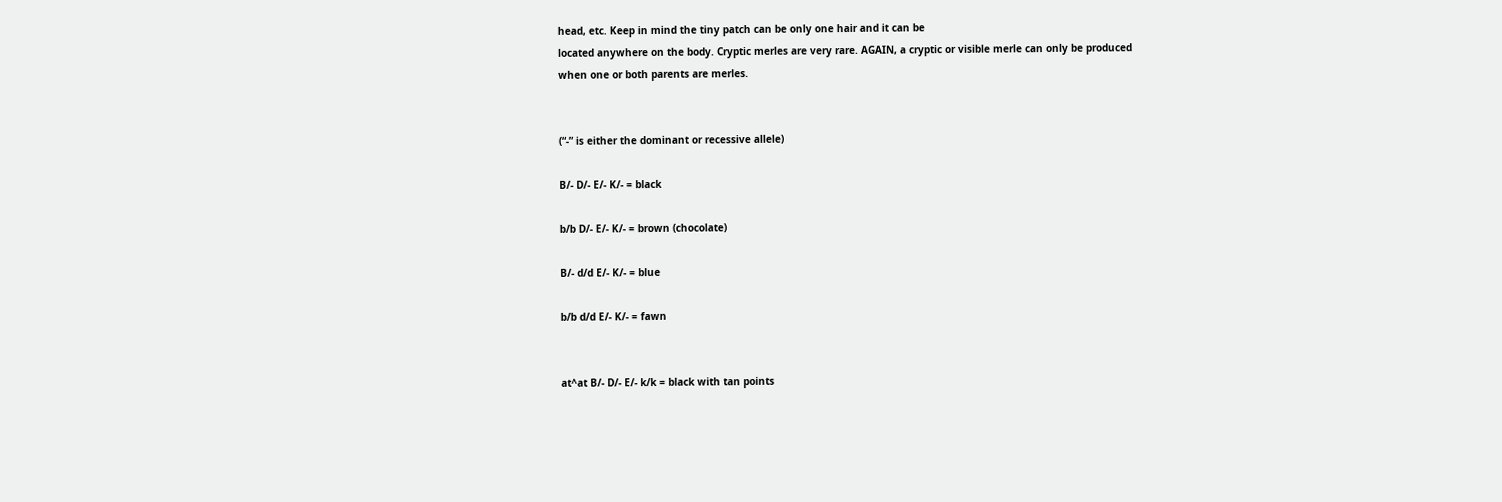head, etc. Keep in mind the tiny patch can be only one hair and it can be
located anywhere on the body. Cryptic merles are very rare. AGAIN, a cryptic or visible merle can only be produced
when one or both parents are merles.


(“-” is either the dominant or recessive allele)

B/- D/- E/- K/- = black

b/b D/- E/- K/- = brown (chocolate)

B/- d/d E/- K/- = blue

b/b d/d E/- K/- = fawn


at^at B/- D/- E/- k/k = black with tan points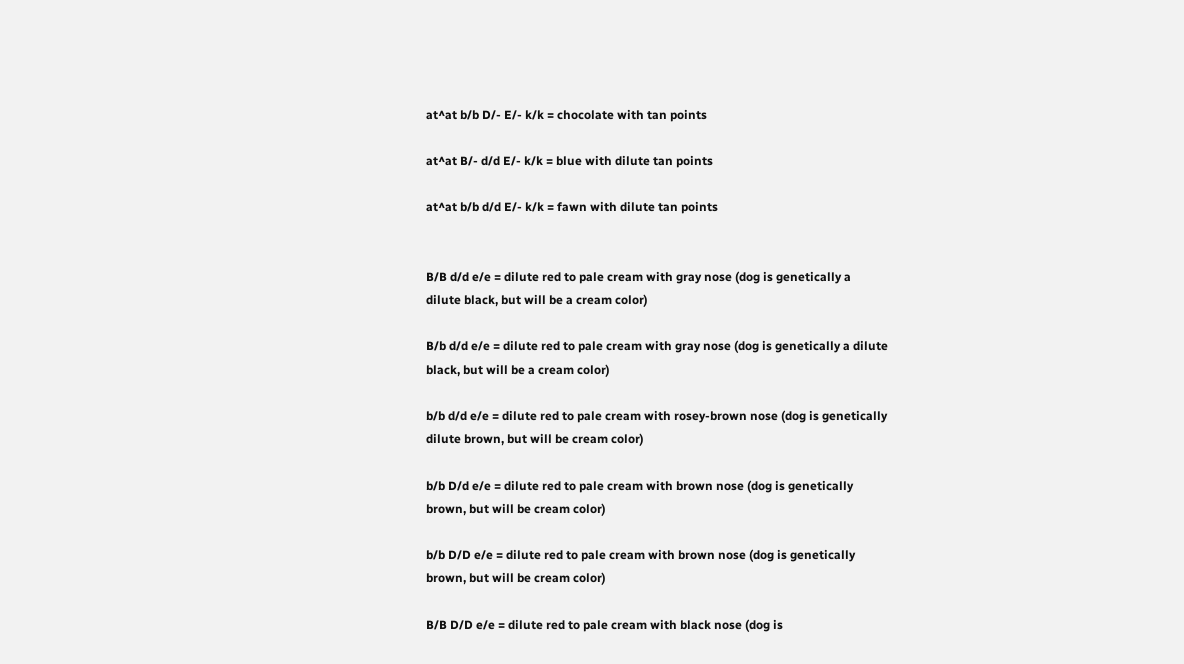at^at b/b D/- E/- k/k = chocolate with tan points

at^at B/- d/d E/- k/k = blue with dilute tan points

at^at b/b d/d E/- k/k = fawn with dilute tan points


B/B d/d e/e = dilute red to pale cream with gray nose (dog is genetically a
dilute black, but will be a cream color)

B/b d/d e/e = dilute red to pale cream with gray nose (dog is genetically a dilute
black, but will be a cream color)

b/b d/d e/e = dilute red to pale cream with rosey-brown nose (dog is genetically
dilute brown, but will be cream color)

b/b D/d e/e = dilute red to pale cream with brown nose (dog is genetically
brown, but will be cream color)

b/b D/D e/e = dilute red to pale cream with brown nose (dog is genetically
brown, but will be cream color)

B/B D/D e/e = dilute red to pale cream with black nose (dog is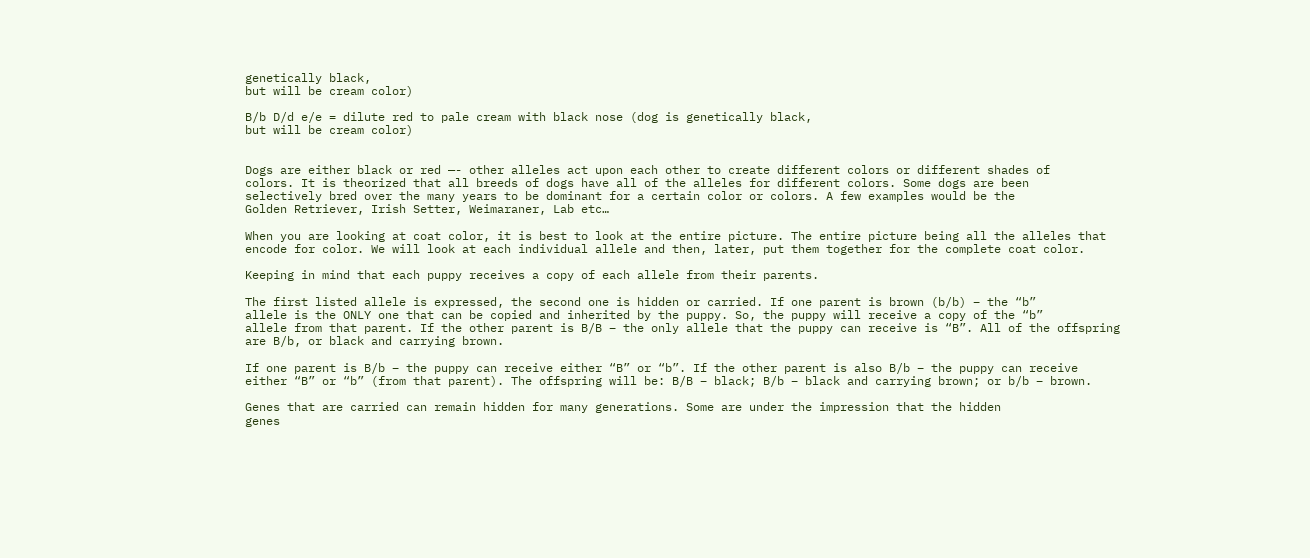genetically black,
but will be cream color)

B/b D/d e/e = dilute red to pale cream with black nose (dog is genetically black,
but will be cream color)


Dogs are either black or red —- other alleles act upon each other to create different colors or different shades of
colors. It is theorized that all breeds of dogs have all of the alleles for different colors. Some dogs are been
selectively bred over the many years to be dominant for a certain color or colors. A few examples would be the
Golden Retriever, Irish Setter, Weimaraner, Lab etc…

When you are looking at coat color, it is best to look at the entire picture. The entire picture being all the alleles that
encode for color. We will look at each individual allele and then, later, put them together for the complete coat color.

Keeping in mind that each puppy receives a copy of each allele from their parents.

The first listed allele is expressed, the second one is hidden or carried. If one parent is brown (b/b) – the “b”
allele is the ONLY one that can be copied and inherited by the puppy. So, the puppy will receive a copy of the “b”
allele from that parent. If the other parent is B/B – the only allele that the puppy can receive is “B”. All of the offspring
are B/b, or black and carrying brown.

If one parent is B/b – the puppy can receive either “B” or “b”. If the other parent is also B/b – the puppy can receive
either “B” or “b” (from that parent). The offspring will be: B/B – black; B/b – black and carrying brown; or b/b – brown.

Genes that are carried can remain hidden for many generations. Some are under the impression that the hidden
genes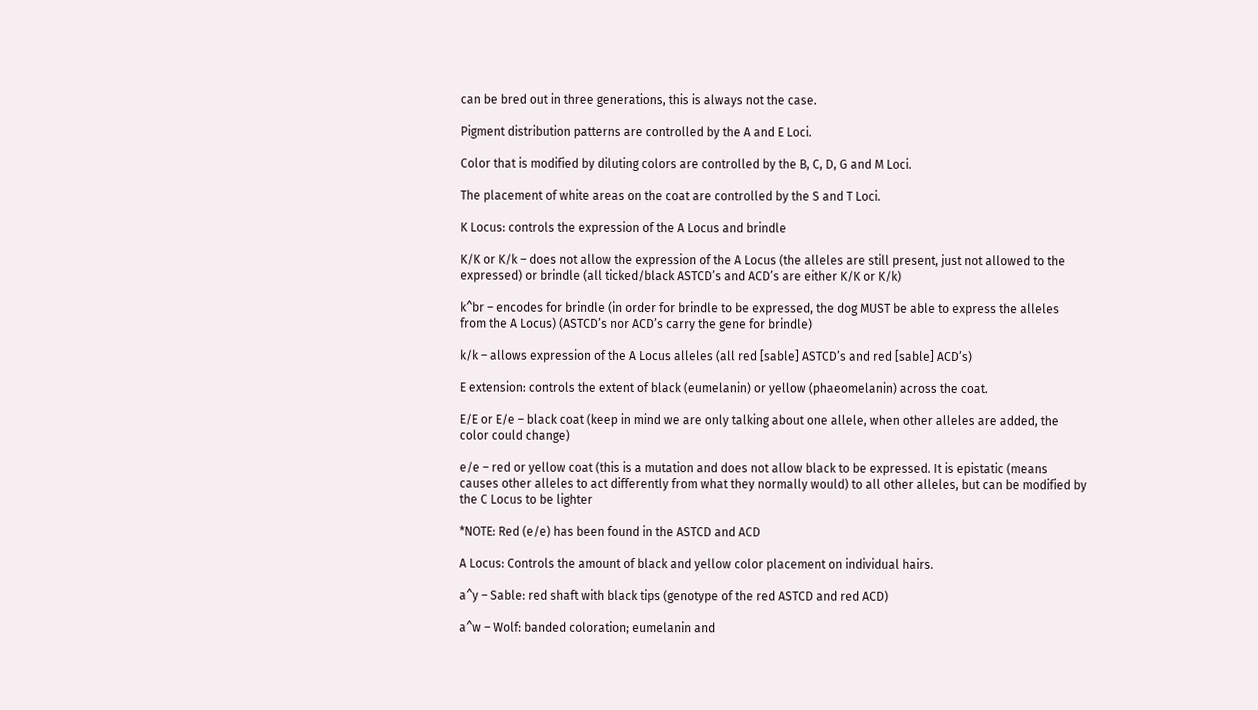can be bred out in three generations, this is always not the case.

Pigment distribution patterns are controlled by the A and E Loci.

Color that is modified by diluting colors are controlled by the B, C, D, G and M Loci.

The placement of white areas on the coat are controlled by the S and T Loci.

K Locus: controls the expression of the A Locus and brindle

K/K or K/k – does not allow the expression of the A Locus (the alleles are still present, just not allowed to the
expressed) or brindle (all ticked/black ASTCD’s and ACD’s are either K/K or K/k)

k^br – encodes for brindle (in order for brindle to be expressed, the dog MUST be able to express the alleles
from the A Locus) (ASTCD’s nor ACD’s carry the gene for brindle)

k/k – allows expression of the A Locus alleles (all red [sable] ASTCD’s and red [sable] ACD’s)

E extension: controls the extent of black (eumelanin) or yellow (phaeomelanin) across the coat.

E/E or E/e – black coat (keep in mind we are only talking about one allele, when other alleles are added, the
color could change)

e/e – red or yellow coat (this is a mutation and does not allow black to be expressed. It is epistatic (means
causes other alleles to act differently from what they normally would) to all other alleles, but can be modified by
the C Locus to be lighter

*NOTE: Red (e/e) has been found in the ASTCD and ACD

A Locus: Controls the amount of black and yellow color placement on individual hairs.

a^y – Sable: red shaft with black tips (genotype of the red ASTCD and red ACD)

a^w – Wolf: banded coloration; eumelanin and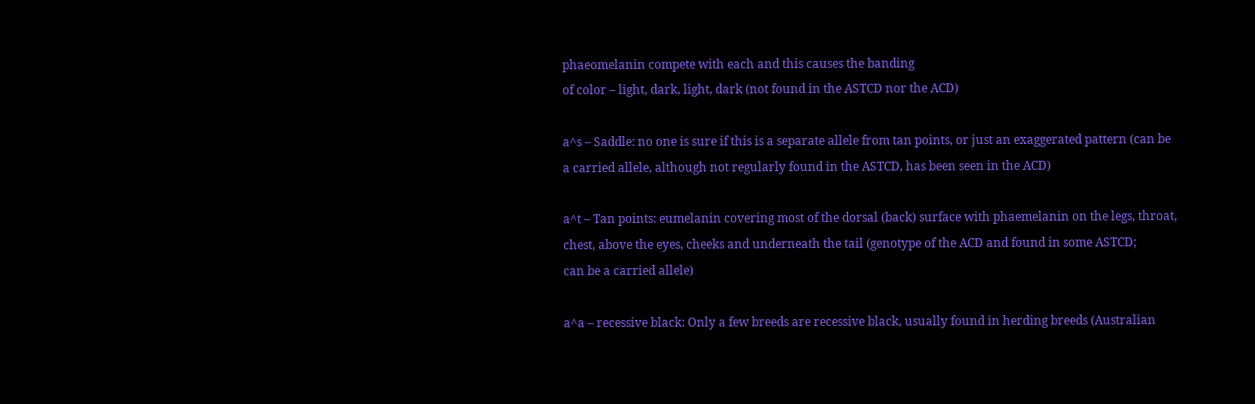phaeomelanin compete with each and this causes the banding
of color – light, dark, light, dark (not found in the ASTCD nor the ACD)

a^s – Saddle: no one is sure if this is a separate allele from tan points, or just an exaggerated pattern (can be
a carried allele, although not regularly found in the ASTCD, has been seen in the ACD)

a^t – Tan points: eumelanin covering most of the dorsal (back) surface with phaemelanin on the legs, throat,
chest, above the eyes, cheeks and underneath the tail (genotype of the ACD and found in some ASTCD;
can be a carried allele)

a^a – recessive black: Only a few breeds are recessive black, usually found in herding breeds (Australian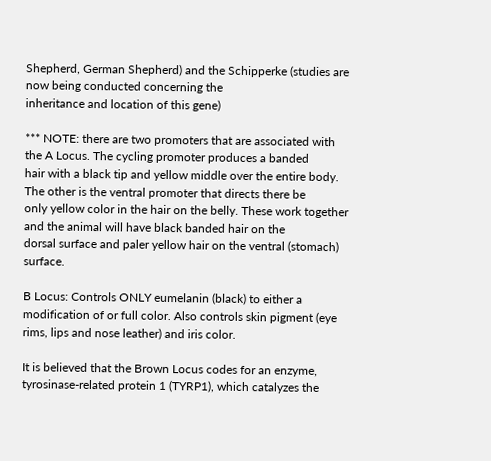Shepherd, German Shepherd) and the Schipperke (studies are now being conducted concerning the
inheritance and location of this gene)

*** NOTE: there are two promoters that are associated with the A Locus. The cycling promoter produces a banded
hair with a black tip and yellow middle over the entire body. The other is the ventral promoter that directs there be
only yellow color in the hair on the belly. These work together and the animal will have black banded hair on the
dorsal surface and paler yellow hair on the ventral (stomach) surface.

B Locus: Controls ONLY eumelanin (black) to either a modification of or full color. Also controls skin pigment (eye
rims, lips and nose leather) and iris color.

It is believed that the Brown Locus codes for an enzyme, tyrosinase-related protein 1 (TYRP1), which catalyzes the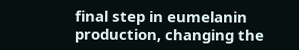final step in eumelanin production, changing the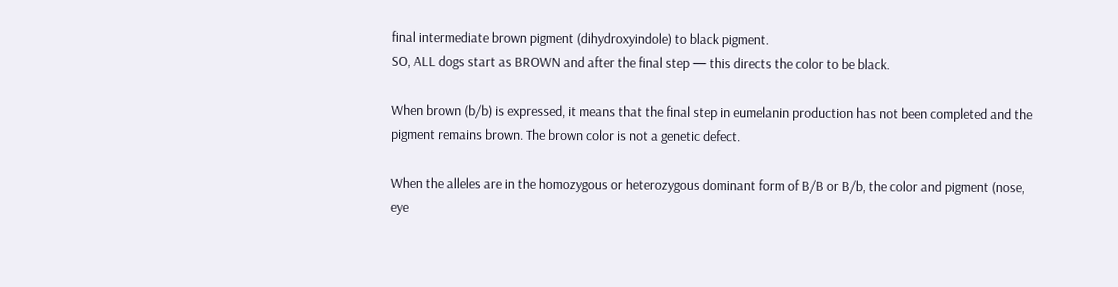final intermediate brown pigment (dihydroxyindole) to black pigment.
SO, ALL dogs start as BROWN and after the final step — this directs the color to be black.

When brown (b/b) is expressed, it means that the final step in eumelanin production has not been completed and the
pigment remains brown. The brown color is not a genetic defect.

When the alleles are in the homozygous or heterozygous dominant form of B/B or B/b, the color and pigment (nose,
eye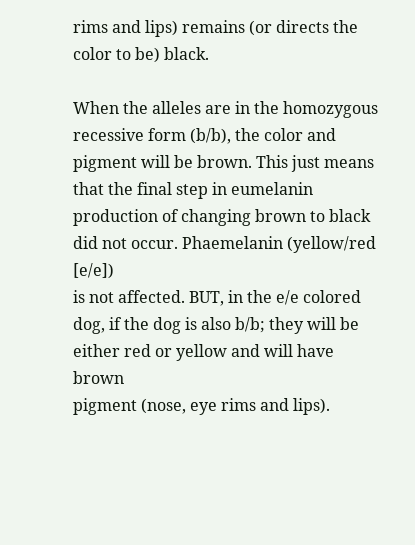rims and lips) remains (or directs the color to be) black.

When the alleles are in the homozygous recessive form (b/b), the color and pigment will be brown. This just means
that the final step in eumelanin production of changing brown to black did not occur. Phaemelanin (yellow/red [e/e])
is not affected. BUT, in the e/e colored dog, if the dog is also b/b; they will be either red or yellow and will have brown
pigment (nose, eye rims and lips).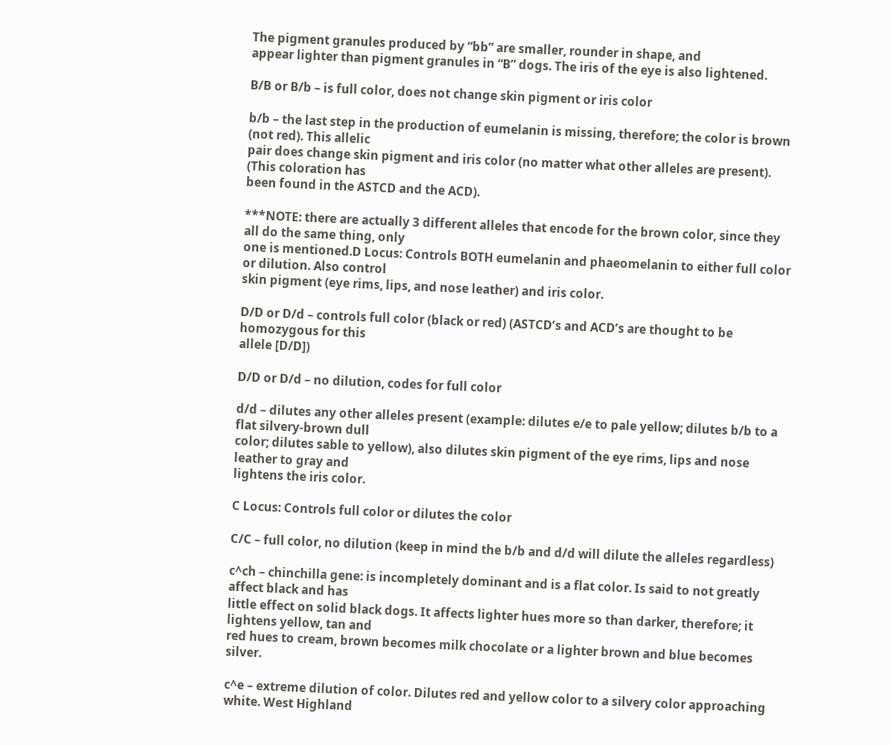The pigment granules produced by “bb” are smaller, rounder in shape, and
appear lighter than pigment granules in “B” dogs. The iris of the eye is also lightened.

B/B or B/b – is full color, does not change skin pigment or iris color

b/b – the last step in the production of eumelanin is missing, therefore; the color is brown (not red). This allelic
pair does change skin pigment and iris color (no matter what other alleles are present). (This coloration has
been found in the ASTCD and the ACD).

***NOTE: there are actually 3 different alleles that encode for the brown color, since they all do the same thing, only
one is mentioned.D Locus: Controls BOTH eumelanin and phaeomelanin to either full color or dilution. Also control
skin pigment (eye rims, lips, and nose leather) and iris color.

D/D or D/d – controls full color (black or red) (ASTCD’s and ACD’s are thought to be homozygous for this
allele [D/D])

D/D or D/d – no dilution, codes for full color

d/d – dilutes any other alleles present (example: dilutes e/e to pale yellow; dilutes b/b to a flat silvery-brown dull
color; dilutes sable to yellow), also dilutes skin pigment of the eye rims, lips and nose leather to gray and
lightens the iris color.

C Locus: Controls full color or dilutes the color

C/C – full color, no dilution (keep in mind the b/b and d/d will dilute the alleles regardless)

c^ch – chinchilla gene: is incompletely dominant and is a flat color. Is said to not greatly affect black and has
little effect on solid black dogs. It affects lighter hues more so than darker, therefore; it lightens yellow, tan and
red hues to cream, brown becomes milk chocolate or a lighter brown and blue becomes silver.

c^e – extreme dilution of color. Dilutes red and yellow color to a silvery color approaching white. West Highland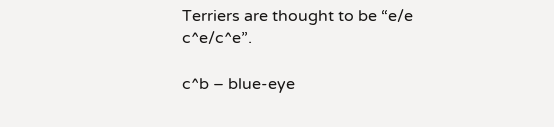Terriers are thought to be “e/e c^e/c^e”.

c^b – blue-eye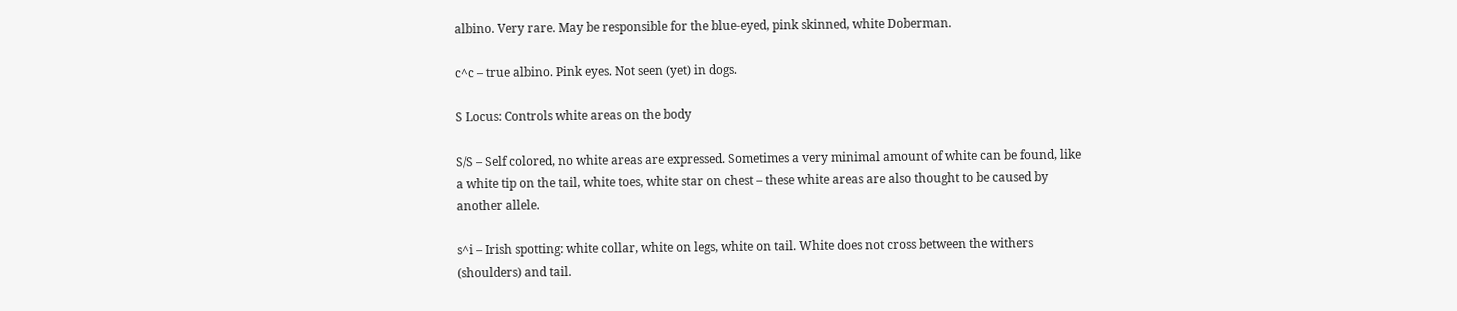albino. Very rare. May be responsible for the blue-eyed, pink skinned, white Doberman.

c^c – true albino. Pink eyes. Not seen (yet) in dogs.

S Locus: Controls white areas on the body

S/S – Self colored, no white areas are expressed. Sometimes a very minimal amount of white can be found, like
a white tip on the tail, white toes, white star on chest – these white areas are also thought to be caused by
another allele.

s^i – Irish spotting: white collar, white on legs, white on tail. White does not cross between the withers
(shoulders) and tail.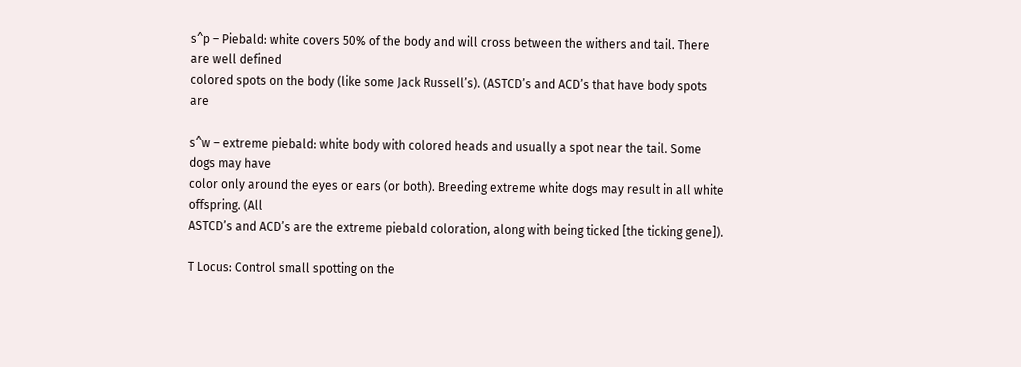s^p – Piebald: white covers 50% of the body and will cross between the withers and tail. There are well defined
colored spots on the body (like some Jack Russell’s). (ASTCD’s and ACD’s that have body spots are

s^w – extreme piebald: white body with colored heads and usually a spot near the tail. Some dogs may have
color only around the eyes or ears (or both). Breeding extreme white dogs may result in all white offspring. (All
ASTCD’s and ACD’s are the extreme piebald coloration, along with being ticked [the ticking gene]).

T Locus: Control small spotting on the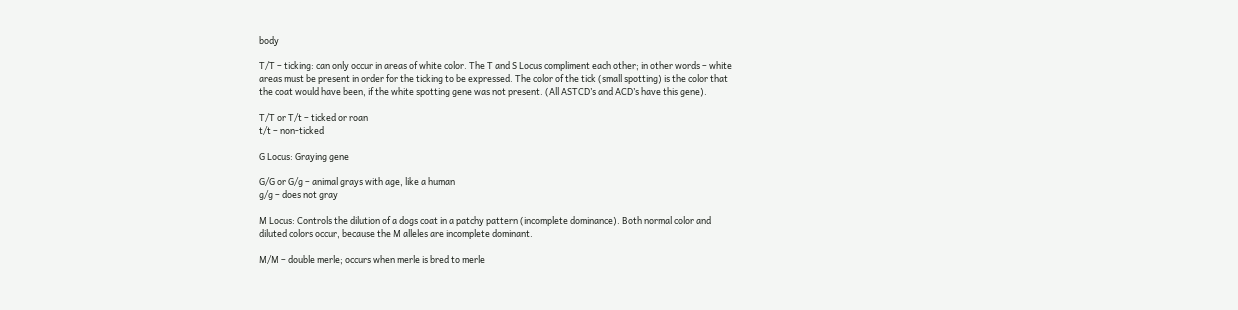body

T/T – ticking: can only occur in areas of white color. The T and S Locus compliment each other; in other words – white
areas must be present in order for the ticking to be expressed. The color of the tick (small spotting) is the color that
the coat would have been, if the white spotting gene was not present. (All ASTCD’s and ACD’s have this gene).

T/T or T/t – ticked or roan
t/t – non-ticked

G Locus: Graying gene

G/G or G/g – animal grays with age, like a human
g/g – does not gray

M Locus: Controls the dilution of a dogs coat in a patchy pattern (incomplete dominance). Both normal color and
diluted colors occur, because the M alleles are incomplete dominant.

M/M – double merle; occurs when merle is bred to merle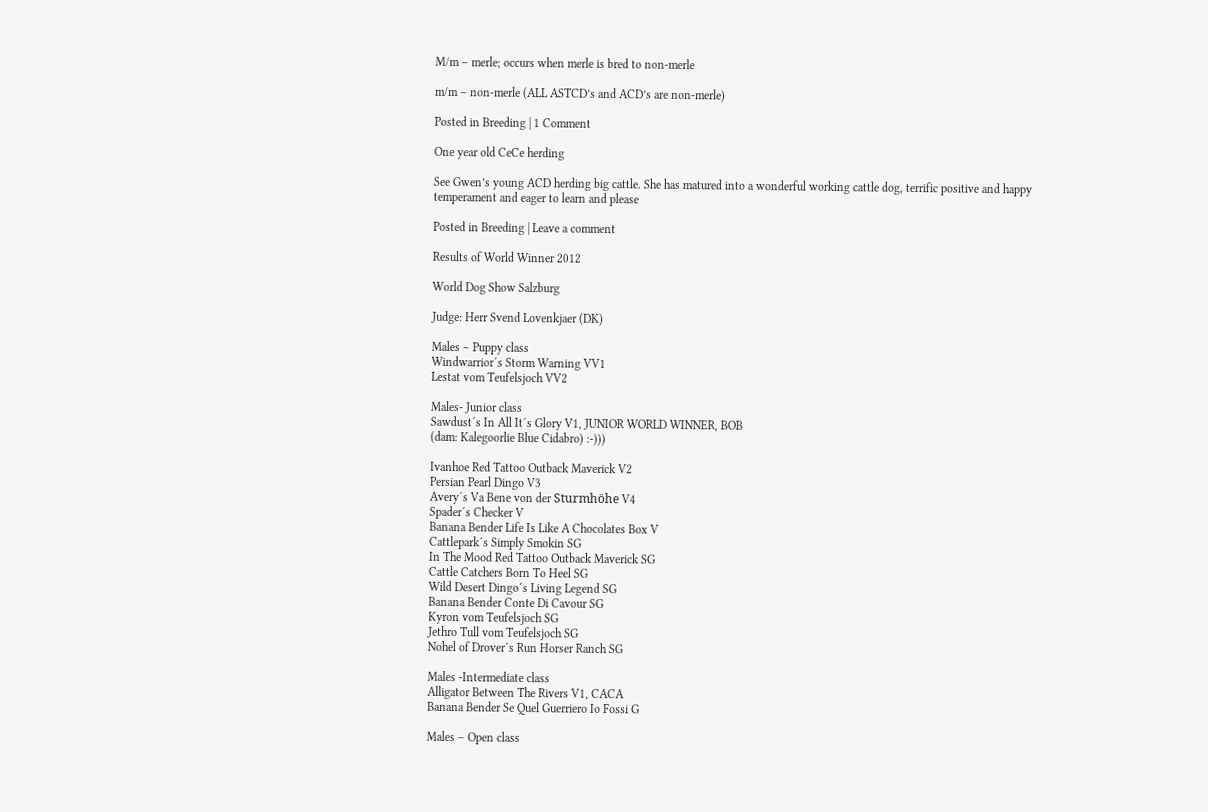M/m – merle; occurs when merle is bred to non-merle

m/m – non-merle (ALL ASTCD’s and ACD’s are non-merle)

Posted in Breeding | 1 Comment

One year old CeCe herding

See Gwen’s young ACD herding big cattle. She has matured into a wonderful working cattle dog, terrific positive and happy temperament and eager to learn and please

Posted in Breeding | Leave a comment

Results of World Winner 2012

World Dog Show Salzburg

Judge: Herr Svend Lovenkjaer (DK)

Males – Puppy class
Windwarrior´s Storm Warning VV1
Lestat vom Teufelsjoch VV2

Males- Junior class
Sawdust´s In All It´s Glory V1, JUNIOR WORLD WINNER, BOB
(dam: Kalegoorlie Blue Cidabro) :-)))

Ivanhoe Red Tattoo Outback Maverick V2
Persian Pearl Dingo V3
Avery´s Va Bene von der Sturmhöhe V4
Spader´s Checker V
Banana Bender Life Is Like A Chocolates Box V
Cattlepark´s Simply Smokin SG
In The Mood Red Tattoo Outback Maverick SG
Cattle Catchers Born To Heel SG
Wild Desert Dingo´s Living Legend SG
Banana Bender Conte Di Cavour SG
Kyron vom Teufelsjoch SG
Jethro Tull vom Teufelsjoch SG
Nohel of Drover´s Run Horser Ranch SG

Males -Intermediate class
Alligator Between The Rivers V1, CACA
Banana Bender Se Quel Guerriero Io Fossi G

Males – Open class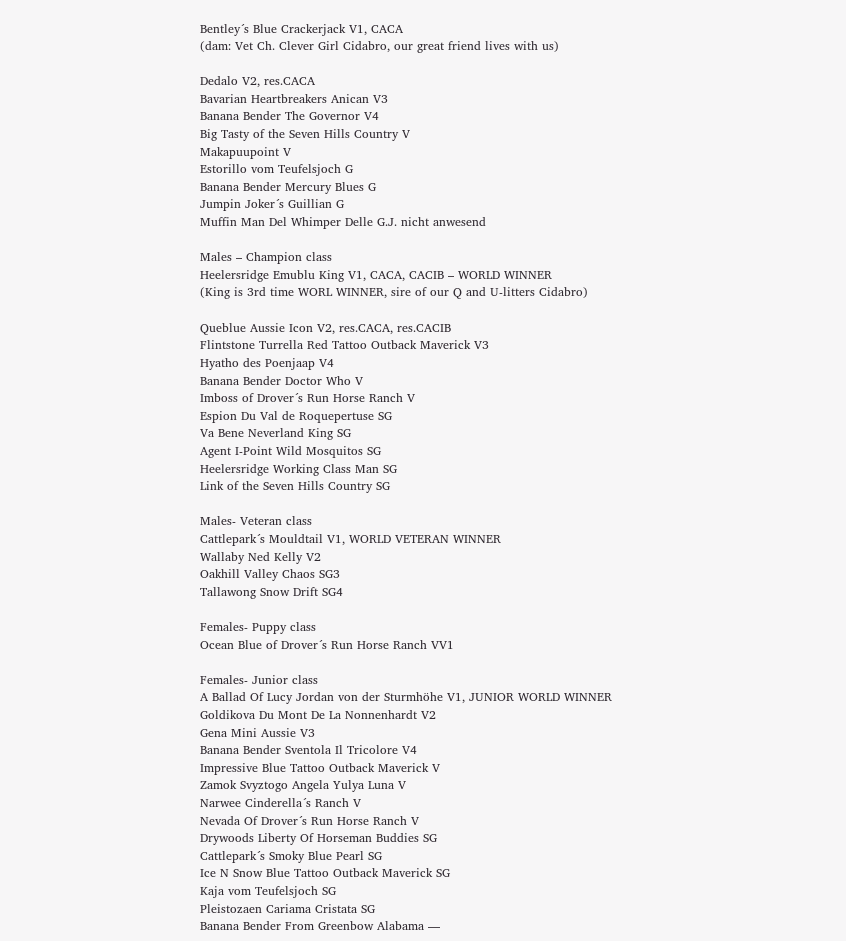Bentley´s Blue Crackerjack V1, CACA
(dam: Vet Ch. Clever Girl Cidabro, our great friend lives with us)

Dedalo V2, res.CACA
Bavarian Heartbreakers Anican V3
Banana Bender The Governor V4
Big Tasty of the Seven Hills Country V
Makapuupoint V
Estorillo vom Teufelsjoch G
Banana Bender Mercury Blues G
Jumpin Joker´s Guillian G
Muffin Man Del Whimper Delle G.J. nicht anwesend

Males – Champion class
Heelersridge Emublu King V1, CACA, CACIB – WORLD WINNER
(King is 3rd time WORL WINNER, sire of our Q and U-litters Cidabro)

Queblue Aussie Icon V2, res.CACA, res.CACIB
Flintstone Turrella Red Tattoo Outback Maverick V3
Hyatho des Poenjaap V4
Banana Bender Doctor Who V
Imboss of Drover´s Run Horse Ranch V
Espion Du Val de Roquepertuse SG
Va Bene Neverland King SG
Agent I-Point Wild Mosquitos SG
Heelersridge Working Class Man SG
Link of the Seven Hills Country SG

Males- Veteran class
Cattlepark´s Mouldtail V1, WORLD VETERAN WINNER
Wallaby Ned Kelly V2
Oakhill Valley Chaos SG3
Tallawong Snow Drift SG4

Females- Puppy class
Ocean Blue of Drover´s Run Horse Ranch VV1

Females- Junior class
A Ballad Of Lucy Jordan von der Sturmhöhe V1, JUNIOR WORLD WINNER
Goldikova Du Mont De La Nonnenhardt V2
Gena Mini Aussie V3
Banana Bender Sventola Il Tricolore V4
Impressive Blue Tattoo Outback Maverick V
Zamok Svyztogo Angela Yulya Luna V
Narwee Cinderella´s Ranch V
Nevada Of Drover´s Run Horse Ranch V
Drywoods Liberty Of Horseman Buddies SG
Cattlepark´s Smoky Blue Pearl SG
Ice N Snow Blue Tattoo Outback Maverick SG
Kaja vom Teufelsjoch SG
Pleistozaen Cariama Cristata SG
Banana Bender From Greenbow Alabama —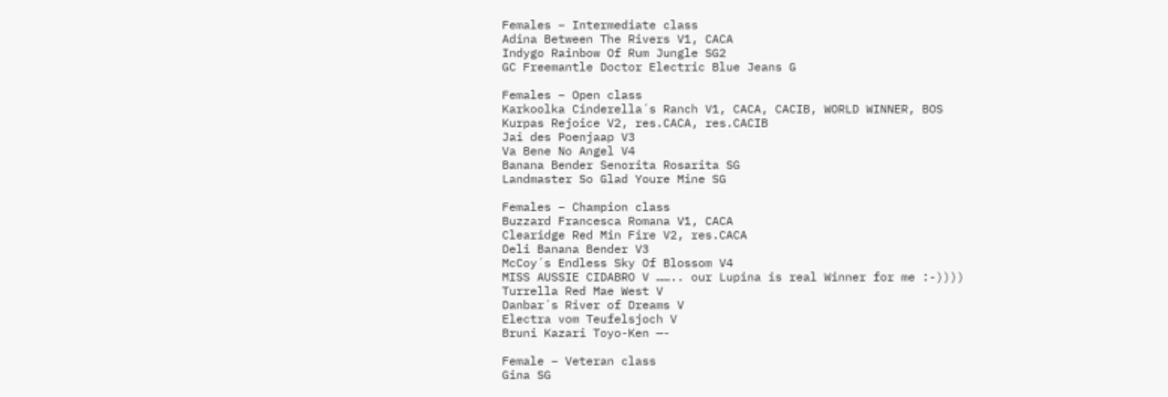Females – Intermediate class
Adina Between The Rivers V1, CACA
Indygo Rainbow Of Rum Jungle SG2
GC Freemantle Doctor Electric Blue Jeans G

Females – Open class
Karkoolka Cinderella´s Ranch V1, CACA, CACIB, WORLD WINNER, BOS
Kurpas Rejoice V2, res.CACA, res.CACIB
Jai des Poenjaap V3
Va Bene No Angel V4
Banana Bender Senorita Rosarita SG
Landmaster So Glad Youre Mine SG

Females – Champion class
Buzzard Francesca Romana V1, CACA
Clearidge Red Min Fire V2, res.CACA
Deli Banana Bender V3
McCoy´s Endless Sky Of Blossom V4
MISS AUSSIE CIDABRO V …….. our Lupina is real Winner for me :-))))
Turrella Red Mae West V
Danbar´s River of Dreams V
Electra vom Teufelsjoch V
Bruni Kazari Toyo-Ken —-

Female – Veteran class
Gina SG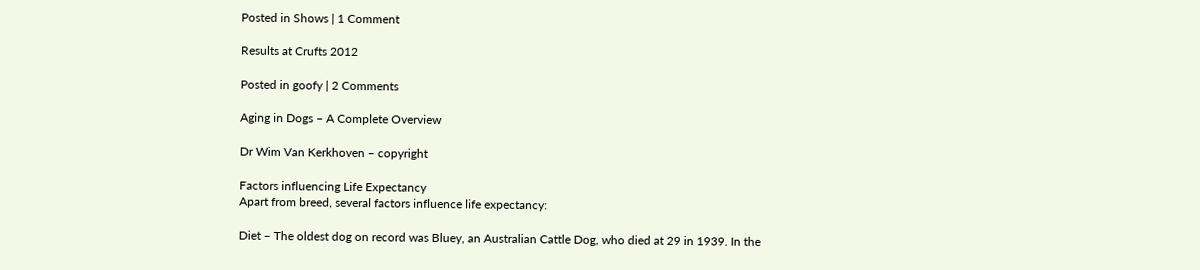Posted in Shows | 1 Comment

Results at Crufts 2012

Posted in goofy | 2 Comments

Aging in Dogs – A Complete Overview

Dr Wim Van Kerkhoven – copyright

Factors influencing Life Expectancy
Apart from breed, several factors influence life expectancy:

Diet – The oldest dog on record was Bluey, an Australian Cattle Dog, who died at 29 in 1939. In the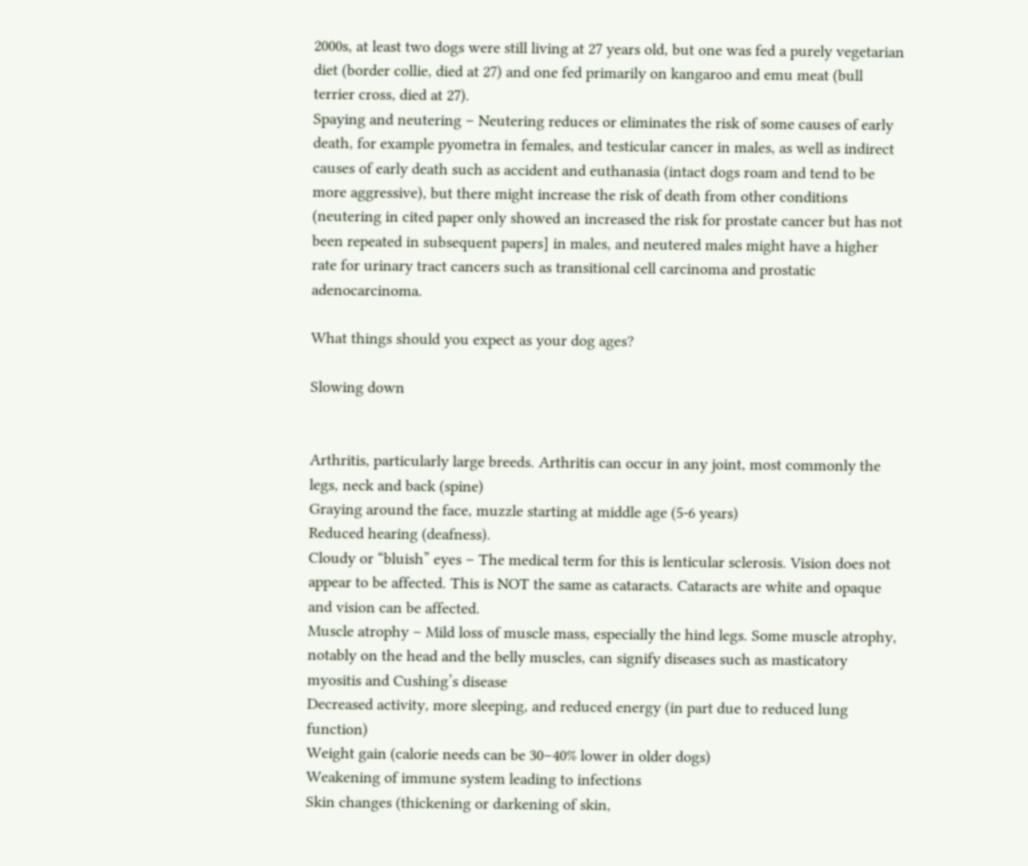2000s, at least two dogs were still living at 27 years old, but one was fed a purely vegetarian diet (border collie, died at 27) and one fed primarily on kangaroo and emu meat (bull terrier cross, died at 27).
Spaying and neutering – Neutering reduces or eliminates the risk of some causes of early death, for example pyometra in females, and testicular cancer in males, as well as indirect causes of early death such as accident and euthanasia (intact dogs roam and tend to be more aggressive), but there might increase the risk of death from other conditions (neutering in cited paper only showed an increased the risk for prostate cancer but has not been repeated in subsequent papers] in males, and neutered males might have a higher rate for urinary tract cancers such as transitional cell carcinoma and prostatic adenocarcinoma.

What things should you expect as your dog ages?

Slowing down


Arthritis, particularly large breeds. Arthritis can occur in any joint, most commonly the legs, neck and back (spine)
Graying around the face, muzzle starting at middle age (5-6 years)
Reduced hearing (deafness).
Cloudy or “bluish” eyes – The medical term for this is lenticular sclerosis. Vision does not appear to be affected. This is NOT the same as cataracts. Cataracts are white and opaque and vision can be affected.
Muscle atrophy – Mild loss of muscle mass, especially the hind legs. Some muscle atrophy, notably on the head and the belly muscles, can signify diseases such as masticatory myositis and Cushing’s disease
Decreased activity, more sleeping, and reduced energy (in part due to reduced lung function)
Weight gain (calorie needs can be 30–40% lower in older dogs)
Weakening of immune system leading to infections
Skin changes (thickening or darkening of skin,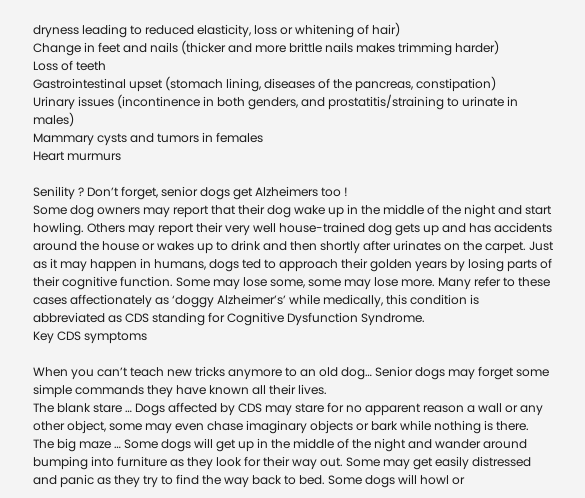dryness leading to reduced elasticity, loss or whitening of hair)
Change in feet and nails (thicker and more brittle nails makes trimming harder)
Loss of teeth
Gastrointestinal upset (stomach lining, diseases of the pancreas, constipation)
Urinary issues (incontinence in both genders, and prostatitis/straining to urinate in males)
Mammary cysts and tumors in females
Heart murmurs

Senility ? Don’t forget, senior dogs get Alzheimers too !
Some dog owners may report that their dog wake up in the middle of the night and start howling. Others may report their very well house-trained dog gets up and has accidents around the house or wakes up to drink and then shortly after urinates on the carpet. Just as it may happen in humans, dogs ted to approach their golden years by losing parts of their cognitive function. Some may lose some, some may lose more. Many refer to these cases affectionately as ‘doggy Alzheimer’s’ while medically, this condition is abbreviated as CDS standing for Cognitive Dysfunction Syndrome.
Key CDS symptoms

When you can’t teach new tricks anymore to an old dog… Senior dogs may forget some simple commands they have known all their lives.
The blank stare … Dogs affected by CDS may stare for no apparent reason a wall or any other object, some may even chase imaginary objects or bark while nothing is there.
The big maze … Some dogs will get up in the middle of the night and wander around bumping into furniture as they look for their way out. Some may get easily distressed and panic as they try to find the way back to bed. Some dogs will howl or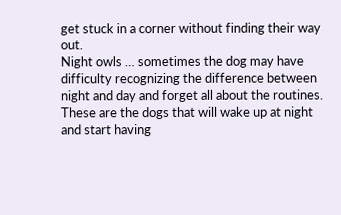get stuck in a corner without finding their way out.
Night owls … sometimes the dog may have difficulty recognizing the difference between night and day and forget all about the routines. These are the dogs that will wake up at night and start having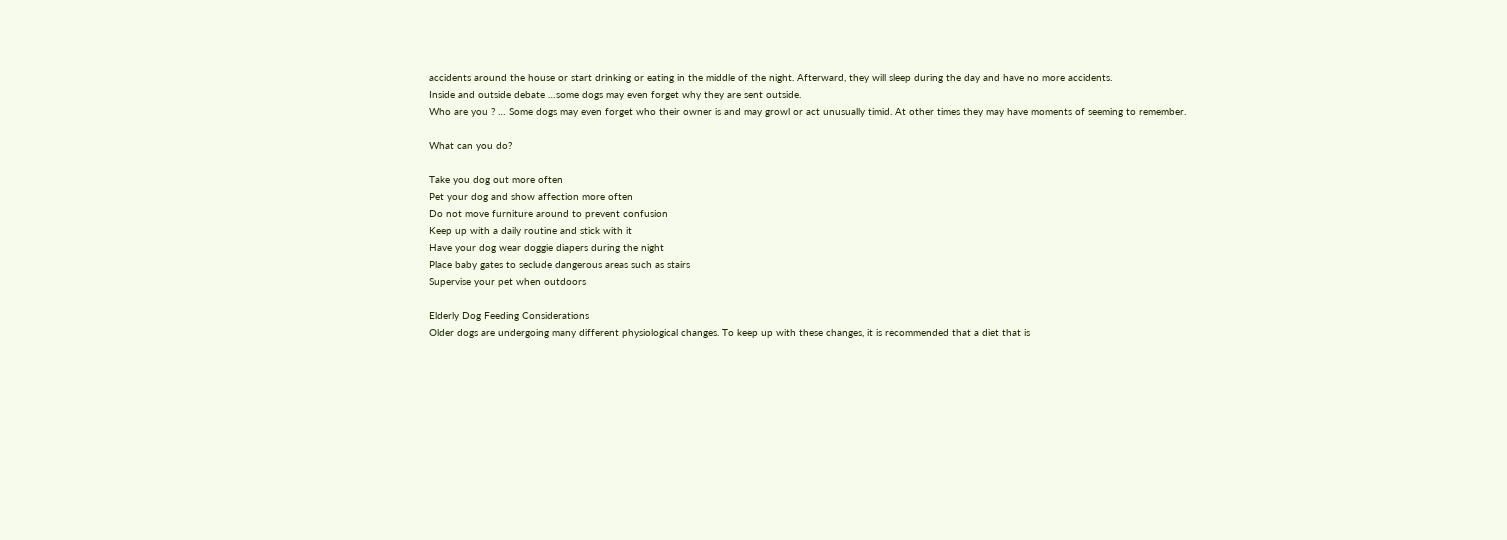accidents around the house or start drinking or eating in the middle of the night. Afterward, they will sleep during the day and have no more accidents.
Inside and outside debate …some dogs may even forget why they are sent outside.
Who are you ? … Some dogs may even forget who their owner is and may growl or act unusually timid. At other times they may have moments of seeming to remember.

What can you do?

Take you dog out more often
Pet your dog and show affection more often
Do not move furniture around to prevent confusion
Keep up with a daily routine and stick with it
Have your dog wear doggie diapers during the night
Place baby gates to seclude dangerous areas such as stairs
Supervise your pet when outdoors

Elderly Dog Feeding Considerations
Older dogs are undergoing many different physiological changes. To keep up with these changes, it is recommended that a diet that is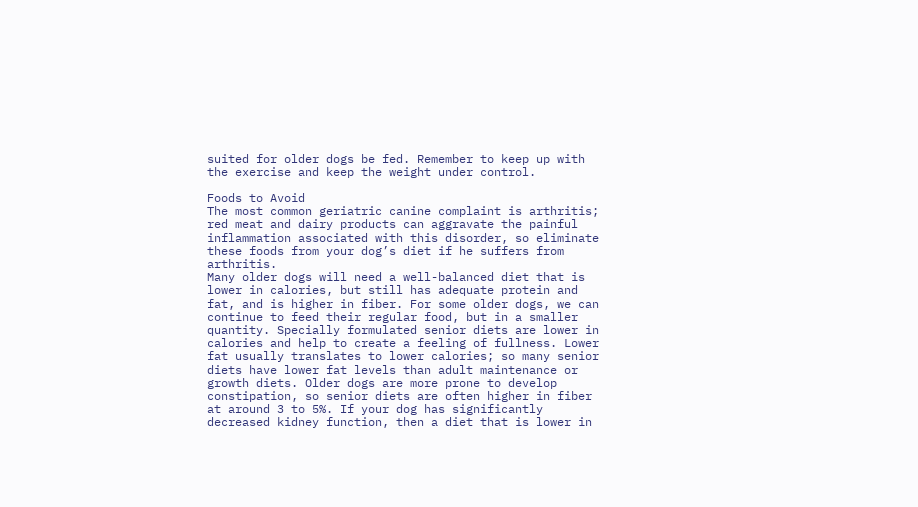suited for older dogs be fed. Remember to keep up with the exercise and keep the weight under control.

Foods to Avoid
The most common geriatric canine complaint is arthritis; red meat and dairy products can aggravate the painful inflammation associated with this disorder, so eliminate these foods from your dog’s diet if he suffers from arthritis.
Many older dogs will need a well-balanced diet that is lower in calories, but still has adequate protein and fat, and is higher in fiber. For some older dogs, we can continue to feed their regular food, but in a smaller quantity. Specially formulated senior diets are lower in calories and help to create a feeling of fullness. Lower fat usually translates to lower calories; so many senior diets have lower fat levels than adult maintenance or growth diets. Older dogs are more prone to develop constipation, so senior diets are often higher in fiber at around 3 to 5%. If your dog has significantly decreased kidney function, then a diet that is lower in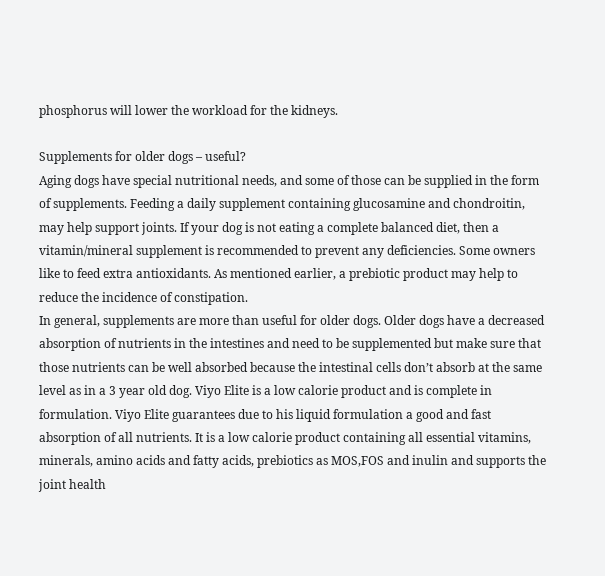phosphorus will lower the workload for the kidneys.

Supplements for older dogs – useful?
Aging dogs have special nutritional needs, and some of those can be supplied in the form of supplements. Feeding a daily supplement containing glucosamine and chondroitin, may help support joints. If your dog is not eating a complete balanced diet, then a vitamin/mineral supplement is recommended to prevent any deficiencies. Some owners like to feed extra antioxidants. As mentioned earlier, a prebiotic product may help to reduce the incidence of constipation.
In general, supplements are more than useful for older dogs. Older dogs have a decreased absorption of nutrients in the intestines and need to be supplemented but make sure that those nutrients can be well absorbed because the intestinal cells don’t absorb at the same level as in a 3 year old dog. Viyo Elite is a low calorie product and is complete in formulation. Viyo Elite guarantees due to his liquid formulation a good and fast absorption of all nutrients. It is a low calorie product containing all essential vitamins, minerals, amino acids and fatty acids, prebiotics as MOS,FOS and inulin and supports the joint health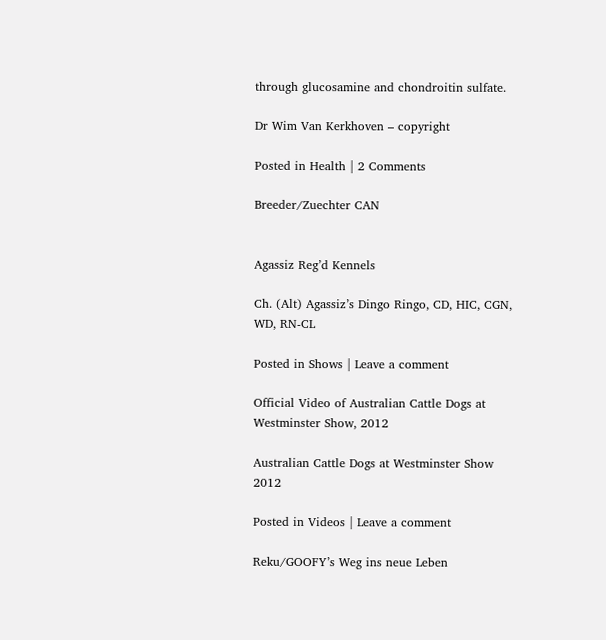through glucosamine and chondroitin sulfate.

Dr Wim Van Kerkhoven – copyright

Posted in Health | 2 Comments

Breeder/Zuechter CAN


Agassiz Reg’d Kennels

Ch. (Alt) Agassiz’s Dingo Ringo, CD, HIC, CGN, WD, RN-CL

Posted in Shows | Leave a comment

Official Video of Australian Cattle Dogs at Westminster Show, 2012

Australian Cattle Dogs at Westminster Show 2012

Posted in Videos | Leave a comment

Reku/GOOFY’s Weg ins neue Leben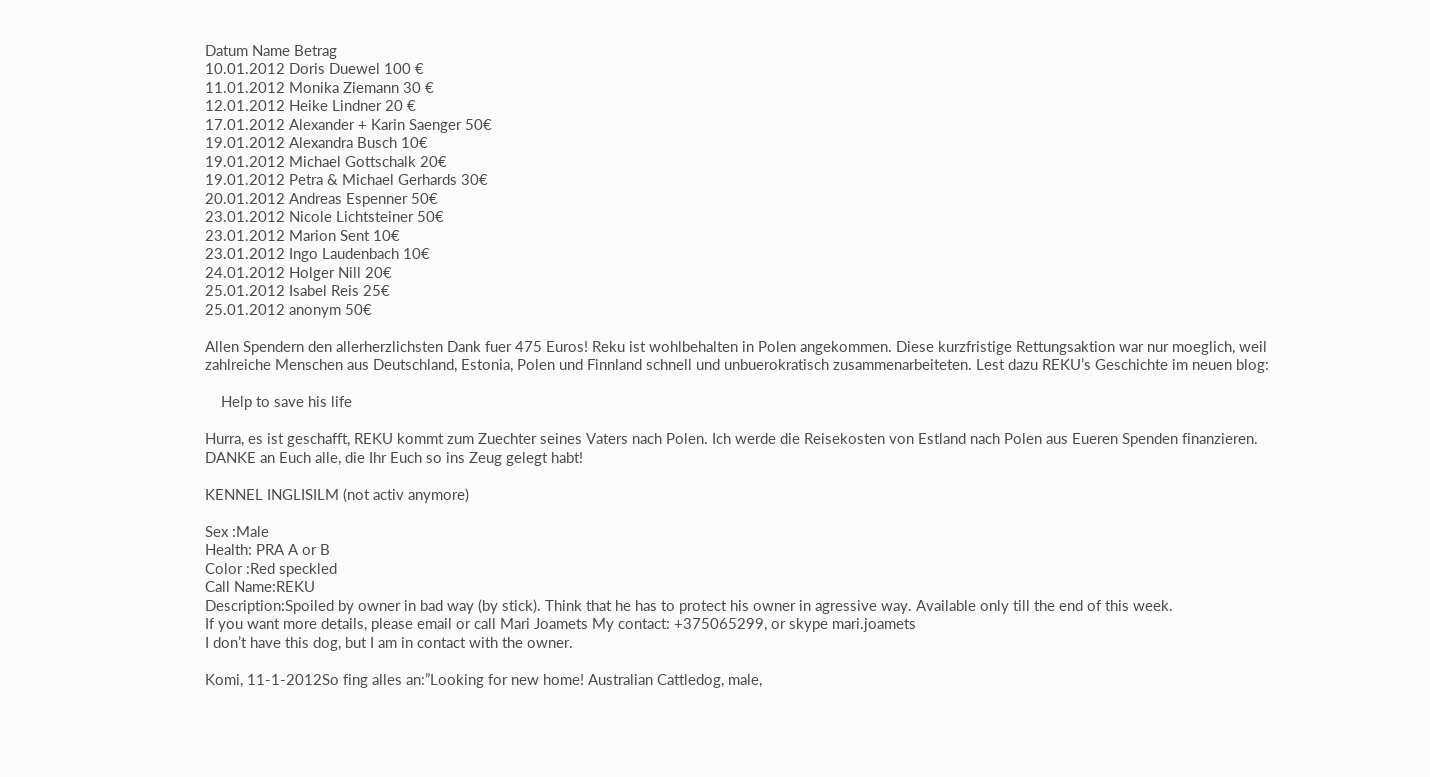Datum Name Betrag
10.01.2012 Doris Duewel 100 €
11.01.2012 Monika Ziemann 30 €
12.01.2012 Heike Lindner 20 €
17.01.2012 Alexander + Karin Saenger 50€
19.01.2012 Alexandra Busch 10€
19.01.2012 Michael Gottschalk 20€
19.01.2012 Petra & Michael Gerhards 30€
20.01.2012 Andreas Espenner 50€
23.01.2012 Nicole Lichtsteiner 50€
23.01.2012 Marion Sent 10€
23.01.2012 Ingo Laudenbach 10€
24.01.2012 Holger Nill 20€
25.01.2012 Isabel Reis 25€
25.01.2012 anonym 50€

Allen Spendern den allerherzlichsten Dank fuer 475 Euros! Reku ist wohlbehalten in Polen angekommen. Diese kurzfristige Rettungsaktion war nur moeglich, weil zahlreiche Menschen aus Deutschland, Estonia, Polen und Finnland schnell und unbuerokratisch zusammenarbeiteten. Lest dazu REKU’s Geschichte im neuen blog:

    Help to save his life

Hurra, es ist geschafft, REKU kommt zum Zuechter seines Vaters nach Polen. Ich werde die Reisekosten von Estland nach Polen aus Eueren Spenden finanzieren. DANKE an Euch alle, die Ihr Euch so ins Zeug gelegt habt!

KENNEL INGLISILM (not activ anymore)

Sex :Male
Health: PRA A or B
Color :Red speckled
Call Name:REKU
Description:Spoiled by owner in bad way (by stick). Think that he has to protect his owner in agressive way. Available only till the end of this week.
If you want more details, please email or call Mari Joamets My contact: +375065299, or skype mari.joamets
I don’t have this dog, but I am in contact with the owner.

Komi, 11-1-2012So fing alles an:”Looking for new home! Australian Cattledog, male,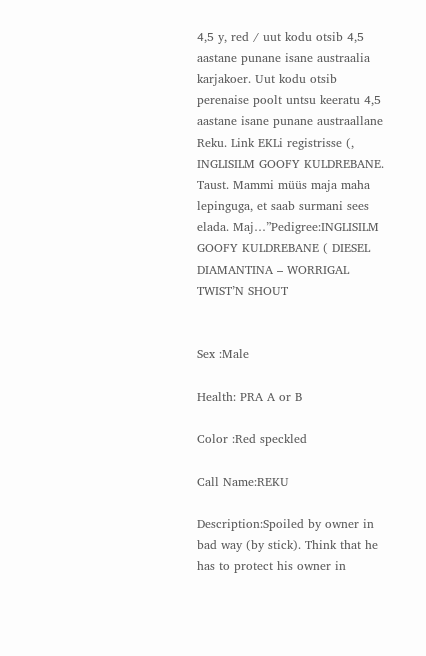4,5 y, red / uut kodu otsib 4,5 aastane punane isane austraalia karjakoer. Uut kodu otsib perenaise poolt untsu keeratu 4,5 aastane isane punane austraallane Reku. Link EKLi registrisse (, INGLISILM GOOFY KULDREBANE. Taust. Mammi müüs maja maha lepinguga, et saab surmani sees elada. Maj…”Pedigree:INGLISILM GOOFY KULDREBANE ( DIESEL DIAMANTINA – WORRIGAL TWIST’N SHOUT


Sex :Male

Health: PRA A or B

Color :Red speckled

Call Name:REKU

Description:Spoiled by owner in bad way (by stick). Think that he has to protect his owner in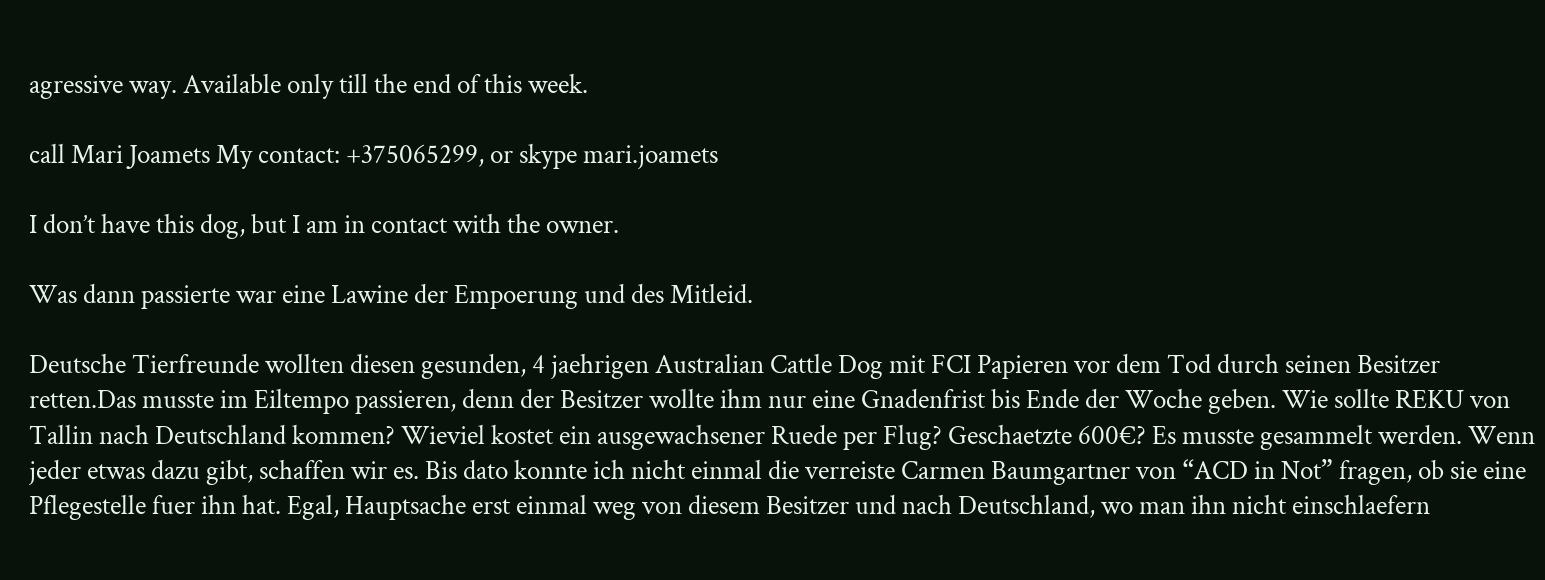agressive way. Available only till the end of this week.

call Mari Joamets My contact: +375065299, or skype mari.joamets

I don’t have this dog, but I am in contact with the owner.

Was dann passierte war eine Lawine der Empoerung und des Mitleid.

Deutsche Tierfreunde wollten diesen gesunden, 4 jaehrigen Australian Cattle Dog mit FCI Papieren vor dem Tod durch seinen Besitzer retten.Das musste im Eiltempo passieren, denn der Besitzer wollte ihm nur eine Gnadenfrist bis Ende der Woche geben. Wie sollte REKU von Tallin nach Deutschland kommen? Wieviel kostet ein ausgewachsener Ruede per Flug? Geschaetzte 600€? Es musste gesammelt werden. Wenn jeder etwas dazu gibt, schaffen wir es. Bis dato konnte ich nicht einmal die verreiste Carmen Baumgartner von “ACD in Not” fragen, ob sie eine Pflegestelle fuer ihn hat. Egal, Hauptsache erst einmal weg von diesem Besitzer und nach Deutschland, wo man ihn nicht einschlaefern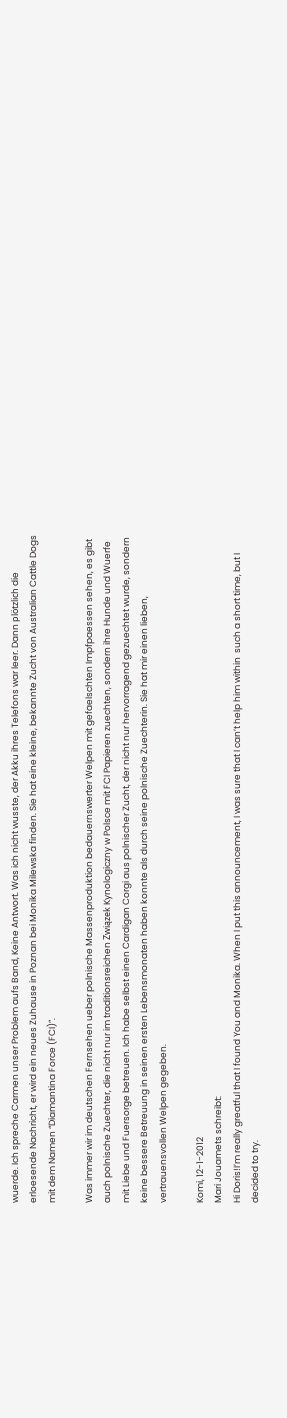wuerde. Ich spreche Carmen unser Problem aufs Band, Keine Antwort. Was ich nicht wusste, der Akku ihres Telefons war leer. Dann plötzlich die erloesende Nachricht, er wird ein neues Zuhause in Poznan bei Monika Milewska finden. Sie hat eine kleine, bekannte Zucht von Australian Cattle Dogs mit dem Namen “Diamantina Force (FCI)”.

Was immer wir im deutschen Fernsehen ueber polnische Massenproduktion bedauernswerter Welpen mit gefaelschten Impfpaessen sehen, es gibt auch polnische Zuechter, die nicht nur im traditionsreichen Związek Kynologiczny w Polsce mit FCI Papieren zuechten, sondern ihre Hunde und Wuerfe mit Liebe und Fuersorge betreuen. Ich habe selbst einen Cardigan Corgi aus polnischer Zucht, der nicht nur hervorragend gezuechtet wurde, sondern keine bessere Betreuung in seinen ersten Lebensmonaten haben konnte als durch seine polnische Zuechterin. Sie hat mir einen lieben, vertrauensvollen Welpen gegeben.

Komi, 12-1-2012
Mari Jouamets schreibt:
Hi Doris!I’m really greatful that I found You and Monika. When I put this announcement, I was sure that I can’t help him within  such a short time, but I decided to try.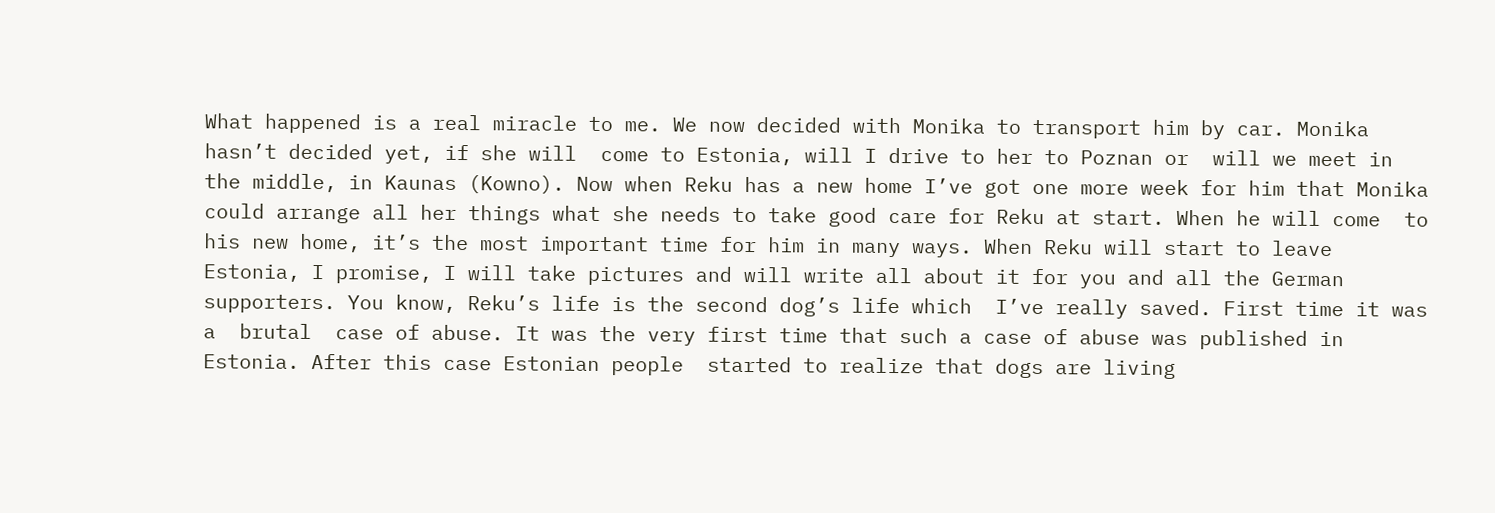What happened is a real miracle to me. We now decided with Monika to transport him by car. Monika hasn’t decided yet, if she will  come to Estonia, will I drive to her to Poznan or  will we meet in the middle, in Kaunas (Kowno). Now when Reku has a new home I’ve got one more week for him that Monika could arrange all her things what she needs to take good care for Reku at start. When he will come  to his new home, it’s the most important time for him in many ways. When Reku will start to leave Estonia, I promise, I will take pictures and will write all about it for you and all the German supporters. You know, Reku’s life is the second dog’s life which  I’ve really saved. First time it was a  brutal  case of abuse. It was the very first time that such a case of abuse was published in Estonia. After this case Estonian people  started to realize that dogs are living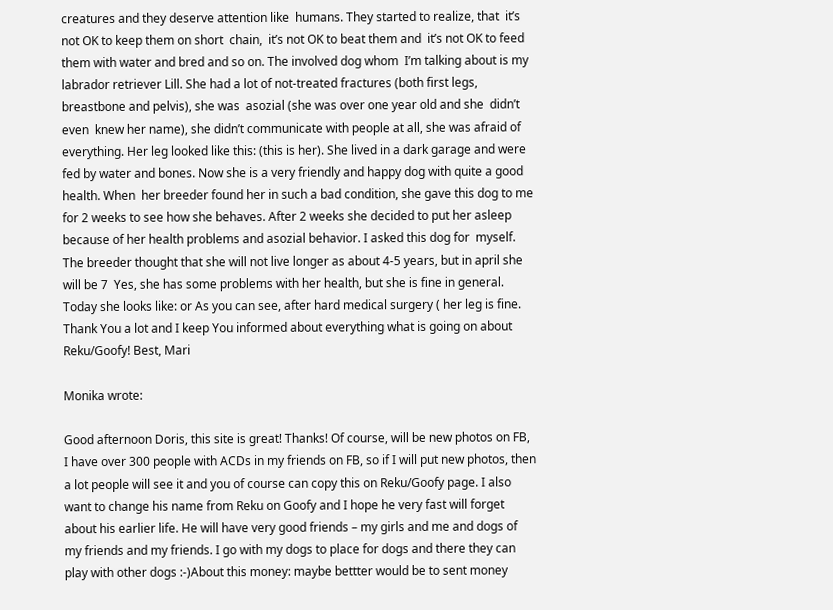creatures and they deserve attention like  humans. They started to realize, that  it’s not OK to keep them on short  chain,  it’s not OK to beat them and  it’s not OK to feed them with water and bred and so on. The involved dog whom  I’m talking about is my labrador retriever Lill. She had a lot of not-treated fractures (both first legs, breastbone and pelvis), she was  asozial (she was over one year old and she  didn’t even  knew her name), she didn’t communicate with people at all, she was afraid of everything. Her leg looked like this: (this is her). She lived in a dark garage and were fed by water and bones. Now she is a very friendly and happy dog with quite a good health. When  her breeder found her in such a bad condition, she gave this dog to me for 2 weeks to see how she behaves. After 2 weeks she decided to put her asleep because of her health problems and asozial behavior. I asked this dog for  myself. The breeder thought that she will not live longer as about 4-5 years, but in april she will be 7  Yes, she has some problems with her health, but she is fine in general. Today she looks like: or As you can see, after hard medical surgery ( her leg is fine. Thank You a lot and I keep You informed about everything what is going on about Reku/Goofy! Best, Mari

Monika wrote:

Good afternoon Doris, this site is great! Thanks! Of course, will be new photos on FB, I have over 300 people with ACDs in my friends on FB, so if I will put new photos, then a lot people will see it and you of course can copy this on Reku/Goofy page. I also want to change his name from Reku on Goofy and I hope he very fast will forget about his earlier life. He will have very good friends – my girls and me and dogs of my friends and my friends. I go with my dogs to place for dogs and there they can play with other dogs :-)About this money: maybe bettter would be to sent money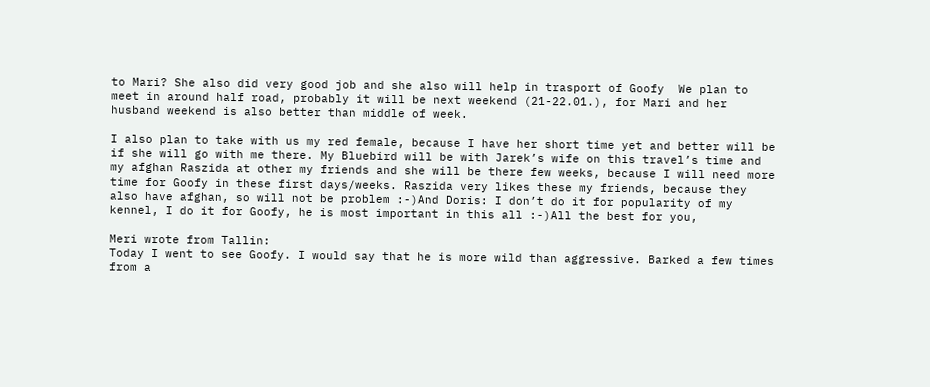to Mari? She also did very good job and she also will help in trasport of Goofy  We plan to meet in around half road, probably it will be next weekend (21-22.01.), for Mari and her husband weekend is also better than middle of week.

I also plan to take with us my red female, because I have her short time yet and better will be if she will go with me there. My Bluebird will be with Jarek’s wife on this travel’s time and my afghan Raszida at other my friends and she will be there few weeks, because I will need more time for Goofy in these first days/weeks. Raszida very likes these my friends, because they also have afghan, so will not be problem :-)And Doris: I don’t do it for popularity of my kennel, I do it for Goofy, he is most important in this all :-)All the best for you,

Meri wrote from Tallin:
Today I went to see Goofy. I would say that he is more wild than aggressive. Barked a few times from a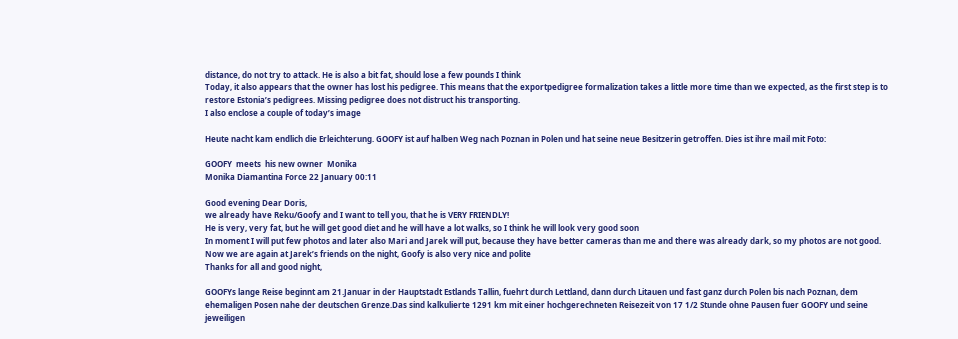distance, do not try to attack. He is also a bit fat, should lose a few pounds I think
Today, it also appears that the owner has lost his pedigree. This means that the exportpedigree formalization takes a little more time than we expected, as the first step is to restore Estonia’s pedigrees. Missing pedigree does not distruct his transporting.
I also enclose a couple of today’s image

Heute nacht kam endlich die Erleichterung. GOOFY ist auf halben Weg nach Poznan in Polen und hat seine neue Besitzerin getroffen. Dies ist ihre mail mit Foto:

GOOFY  meets  his new owner  Monika
Monika Diamantina Force 22 January 00:11

Good evening Dear Doris,
we already have Reku/Goofy and I want to tell you, that he is VERY FRIENDLY!
He is very, very fat, but he will get good diet and he will have a lot walks, so I think he will look very good soon
In moment I will put few photos and later also Mari and Jarek will put, because they have better cameras than me and there was already dark, so my photos are not good.
Now we are again at Jarek’s friends on the night, Goofy is also very nice and polite
Thanks for all and good night,

GOOFYs lange Reise beginnt am 21.Januar in der Hauptstadt Estlands Tallin, fuehrt durch Lettland, dann durch Litauen und fast ganz durch Polen bis nach Poznan, dem ehemaligen Posen nahe der deutschen Grenze.Das sind kalkulierte 1291 km mit einer hochgerechneten Reisezeit von 17 1/2 Stunde ohne Pausen fuer GOOFY und seine jeweiligen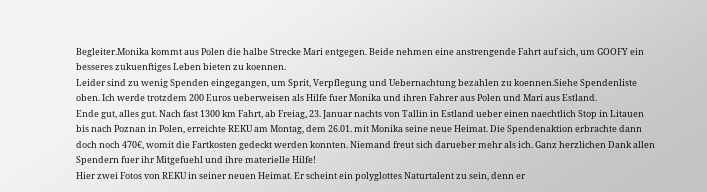Begleiter.Monika kommt aus Polen die halbe Strecke Mari entgegen. Beide nehmen eine anstrengende Fahrt auf sich, um GOOFY ein besseres zukuenftiges Leben bieten zu koennen.
Leider sind zu wenig Spenden eingegangen, um Sprit, Verpflegung und Uebernachtung bezahlen zu koennen.Siehe Spendenliste oben. Ich werde trotzdem 200 Euros ueberweisen als Hilfe fuer Monika und ihren Fahrer aus Polen und Mari aus Estland.
Ende gut, alles gut. Nach fast 1300 km Fahrt, ab Freiag, 23. Januar nachts von Tallin in Estland ueber einen naechtlich Stop in Litauen bis nach Poznan in Polen, erreichte REKU am Montag, dem 26.01. mit Monika seine neue Heimat. Die Spendenaktion erbrachte dann doch noch 470€, womit die Fartkosten gedeckt werden konnten. Niemand freut sich darueber mehr als ich. Ganz herzlichen Dank allen Spendern fuer ihr Mitgefuehl und ihre materielle Hilfe!
Hier zwei Fotos von REKU in seiner neuen Heimat. Er scheint ein polyglottes Naturtalent zu sein, denn er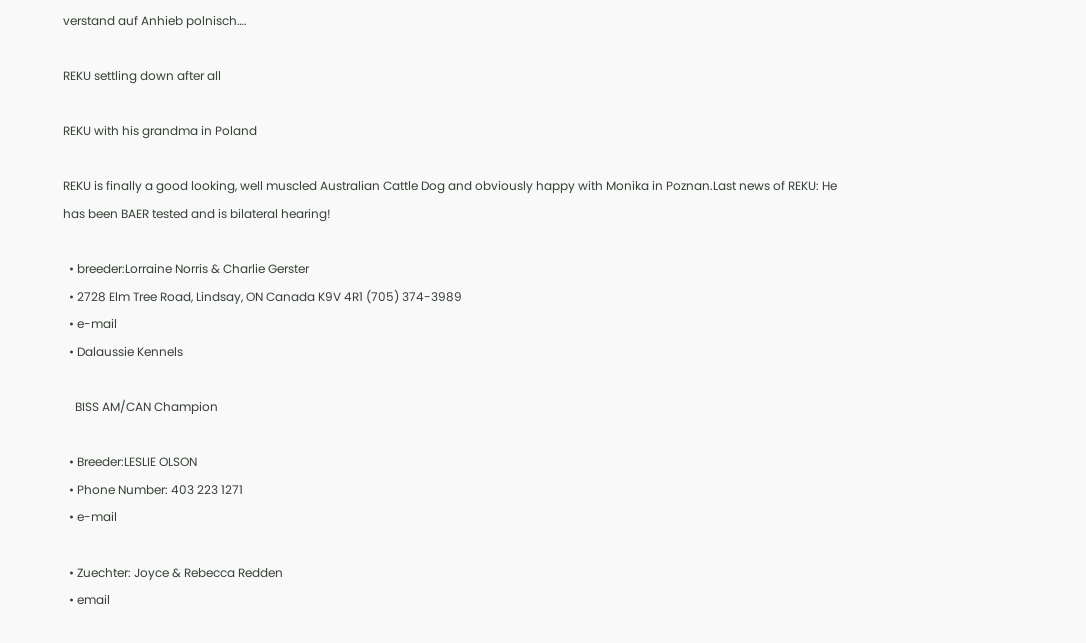verstand auf Anhieb polnisch….

REKU settling down after all

REKU with his grandma in Poland

REKU is finally a good looking, well muscled Australian Cattle Dog and obviously happy with Monika in Poznan.Last news of REKU: He has been BAER tested and is bilateral hearing!

  • breeder:Lorraine Norris & Charlie Gerster
  • 2728 Elm Tree Road, Lindsay, ON Canada K9V 4R1 (705) 374-3989
  • e-mail
  • Dalaussie Kennels

    BISS AM/CAN Champion

  • Breeder:LESLIE OLSON
  • Phone Number: 403 223 1271
  • e-mail

  • Zuechter: Joyce & Rebecca Redden
  • email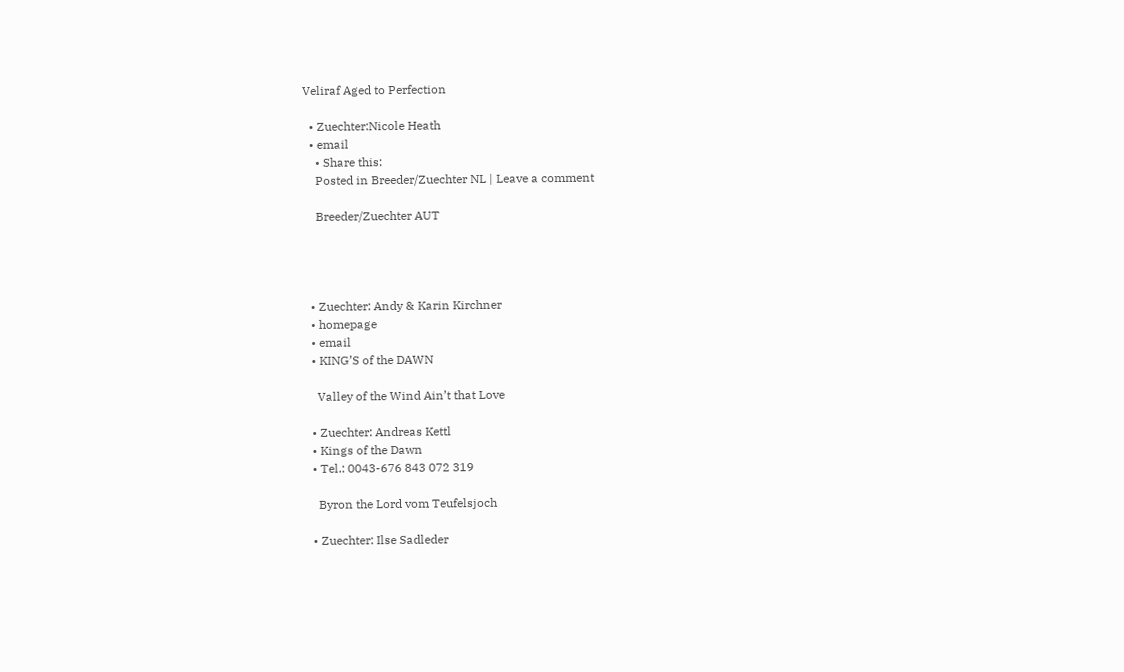Veliraf Aged to Perfection

  • Zuechter:Nicole Heath
  • email
    • Share this:
    Posted in Breeder/Zuechter NL | Leave a comment

    Breeder/Zuechter AUT




  • Zuechter: Andy & Karin Kirchner
  • homepage
  • email
  • KING’S of the DAWN

    Valley of the Wind Ain’t that Love

  • Zuechter: Andreas Kettl
  • Kings of the Dawn
  • Tel.: 0043-676 843 072 319

    Byron the Lord vom Teufelsjoch

  • Zuechter: Ilse Sadleder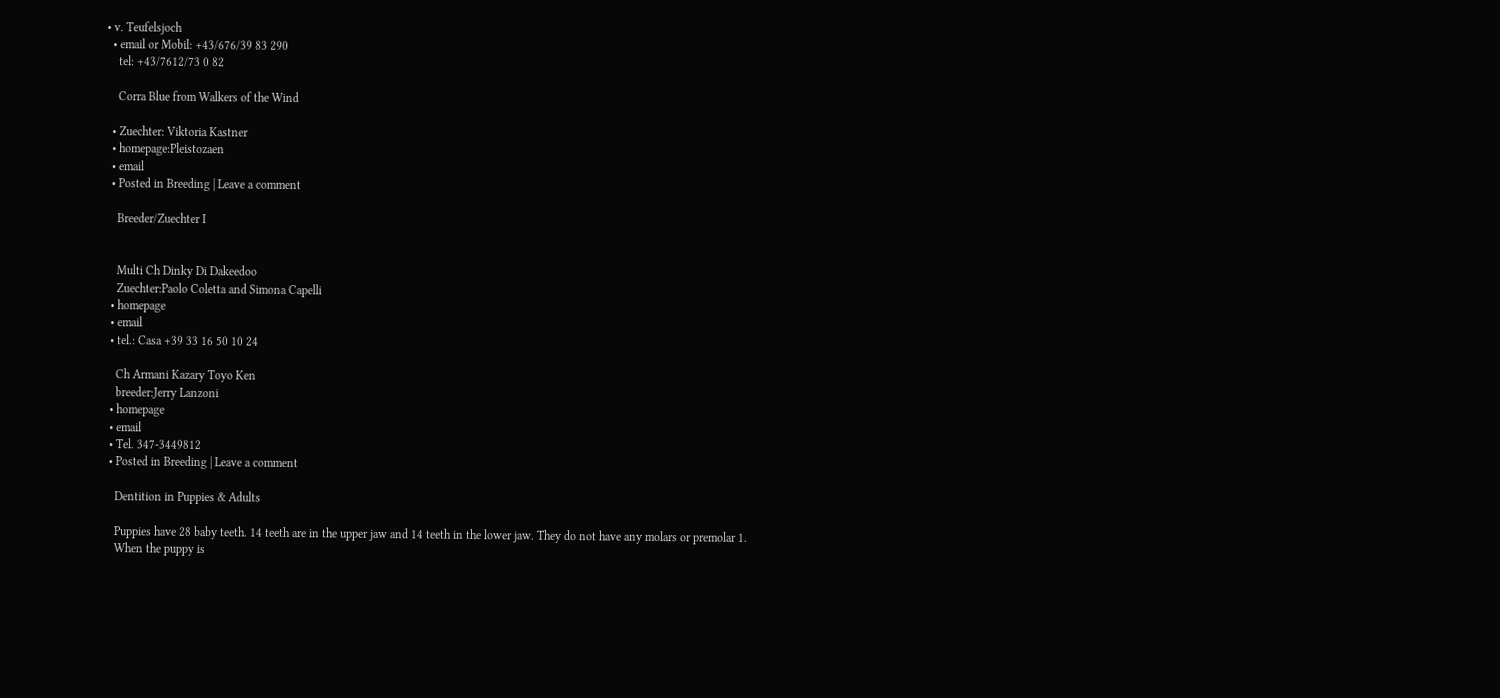• v. Teufelsjoch
  • email or Mobil: +43/676/39 83 290
    tel: +43/7612/73 0 82

    Corra Blue from Walkers of the Wind

  • Zuechter: Viktoria Kastner
  • homepage:Pleistozaen
  • email
  • Posted in Breeding | Leave a comment

    Breeder/Zuechter I


    Multi Ch Dinky Di Dakeedoo
    Zuechter:Paolo Coletta and Simona Capelli
  • homepage
  • email
  • tel.: Casa +39 33 16 50 10 24

    Ch Armani Kazary Toyo Ken
    breeder:Jerry Lanzoni
  • homepage
  • email
  • Tel. 347-3449812
  • Posted in Breeding | Leave a comment

    Dentition in Puppies & Adults

    Puppies have 28 baby teeth. 14 teeth are in the upper jaw and 14 teeth in the lower jaw. They do not have any molars or premolar 1.
    When the puppy is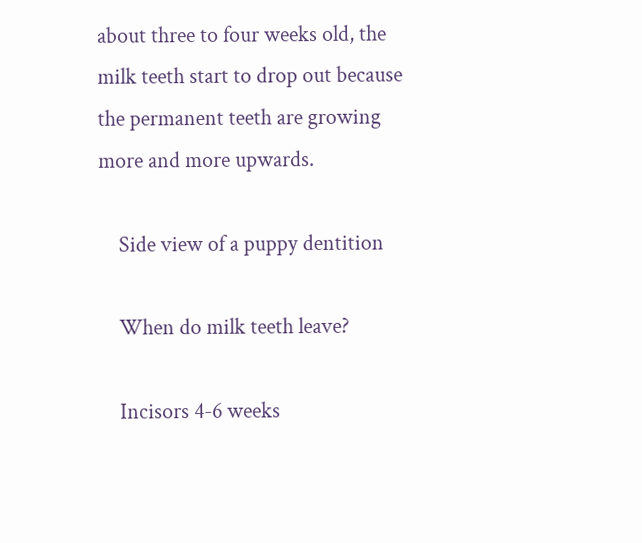about three to four weeks old, the milk teeth start to drop out because the permanent teeth are growing more and more upwards.

    Side view of a puppy dentition

    When do milk teeth leave?

    Incisors 4-6 weeks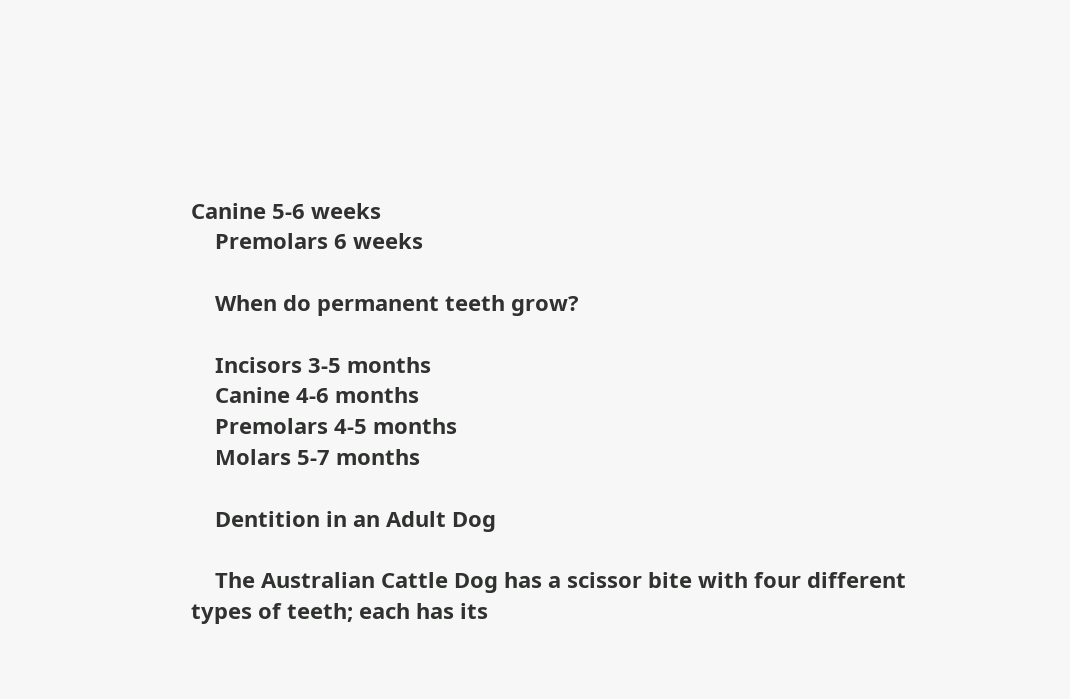Canine 5-6 weeks
    Premolars 6 weeks

    When do permanent teeth grow?

    Incisors 3-5 months
    Canine 4-6 months
    Premolars 4-5 months
    Molars 5-7 months

    Dentition in an Adult Dog

    The Australian Cattle Dog has a scissor bite with four different types of teeth; each has its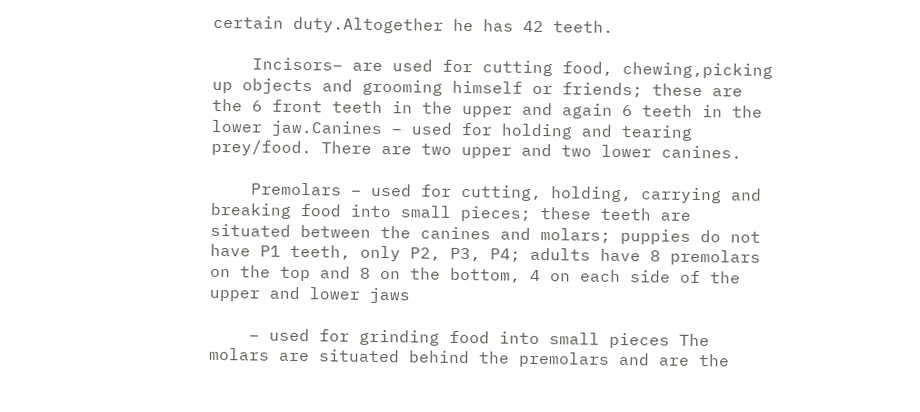certain duty.Altogether he has 42 teeth.

    Incisors– are used for cutting food, chewing,picking up objects and grooming himself or friends; these are the 6 front teeth in the upper and again 6 teeth in the lower jaw.Canines – used for holding and tearing prey/food. There are two upper and two lower canines.

    Premolars – used for cutting, holding, carrying and breaking food into small pieces; these teeth are situated between the canines and molars; puppies do not have P1 teeth, only P2, P3, P4; adults have 8 premolars on the top and 8 on the bottom, 4 on each side of the upper and lower jaws

    – used for grinding food into small pieces The molars are situated behind the premolars and are the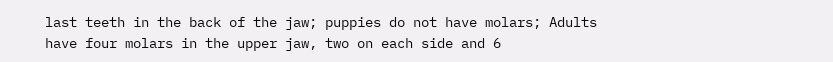last teeth in the back of the jaw; puppies do not have molars; Adults have four molars in the upper jaw, two on each side and 6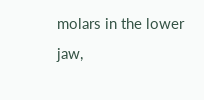molars in the lower jaw,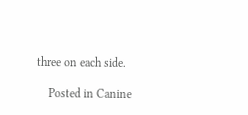three on each side.

    Posted in Canine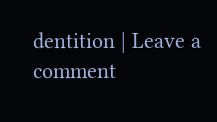dentition | Leave a comment